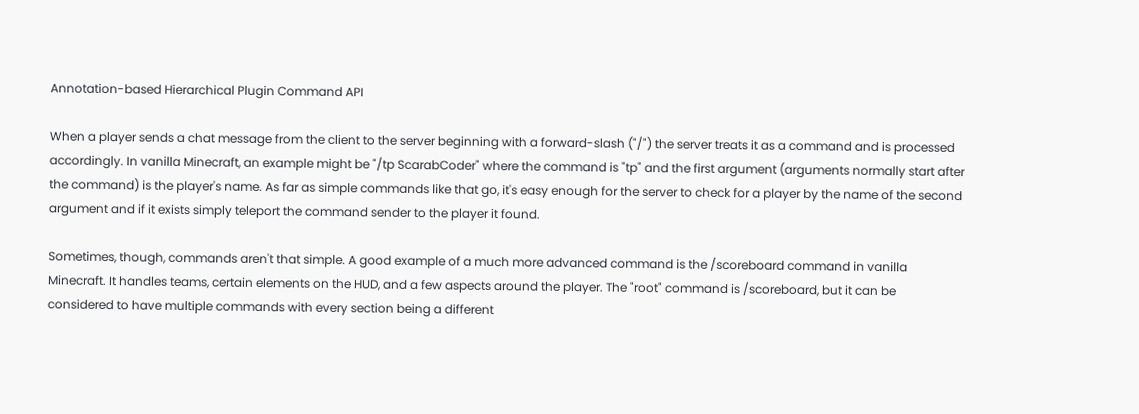Annotation-based Hierarchical Plugin Command API

When a player sends a chat message from the client to the server beginning with a forward-slash ("/") the server treats it as a command and is processed accordingly. In vanilla Minecraft, an example might be "/tp ScarabCoder" where the command is "tp" and the first argument (arguments normally start after the command) is the player's name. As far as simple commands like that go, it's easy enough for the server to check for a player by the name of the second argument and if it exists simply teleport the command sender to the player it found.

Sometimes, though, commands aren't that simple. A good example of a much more advanced command is the /scoreboard command in vanilla Minecraft. It handles teams, certain elements on the HUD, and a few aspects around the player. The "root" command is /scoreboard, but it can be considered to have multiple commands with every section being a different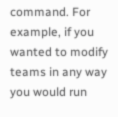command. For example, if you wanted to modify teams in any way you would run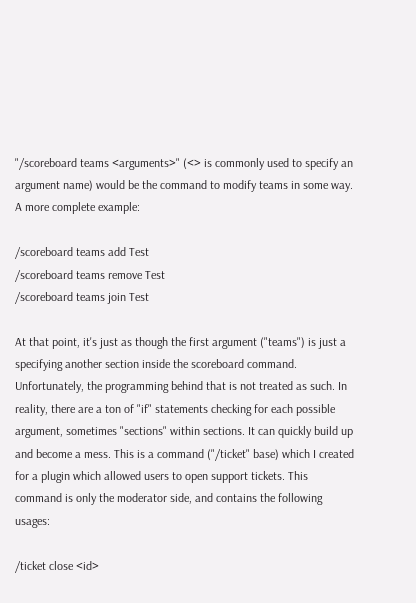"/scoreboard teams <arguments>" (<> is commonly used to specify an argument name) would be the command to modify teams in some way. A more complete example:

/scoreboard teams add Test
/scoreboard teams remove Test
/scoreboard teams join Test

At that point, it's just as though the first argument ("teams") is just a specifying another section inside the scoreboard command. Unfortunately, the programming behind that is not treated as such. In reality, there are a ton of "if" statements checking for each possible argument, sometimes "sections" within sections. It can quickly build up and become a mess. This is a command ("/ticket" base) which I created for a plugin which allowed users to open support tickets. This command is only the moderator side, and contains the following usages:

/ticket close <id>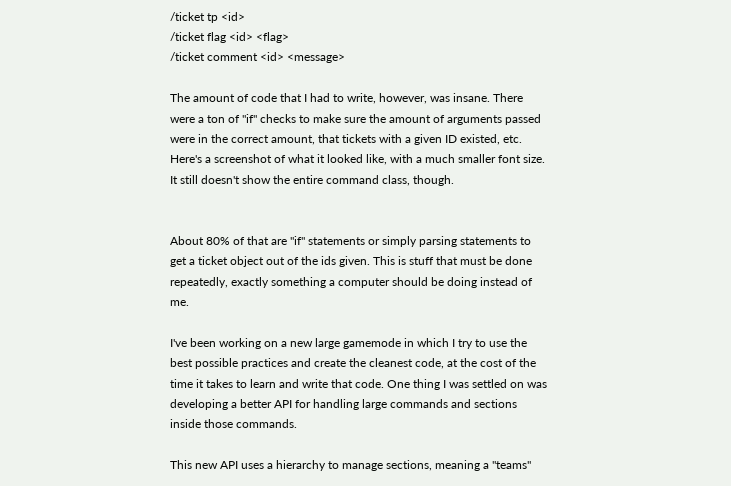/ticket tp <id>
/ticket flag <id> <flag>
/ticket comment <id> <message>

The amount of code that I had to write, however, was insane. There were a ton of "if" checks to make sure the amount of arguments passed were in the correct amount, that tickets with a given ID existed, etc. Here's a screenshot of what it looked like, with a much smaller font size. It still doesn't show the entire command class, though.


About 80% of that are "if" statements or simply parsing statements to get a ticket object out of the ids given. This is stuff that must be done repeatedly, exactly something a computer should be doing instead of me.

I've been working on a new large gamemode in which I try to use the best possible practices and create the cleanest code, at the cost of the time it takes to learn and write that code. One thing I was settled on was developing a better API for handling large commands and sections inside those commands.

This new API uses a hierarchy to manage sections, meaning a "teams"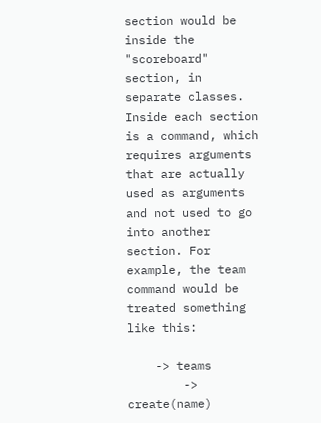section would be inside the "scoreboard" section, in separate classes. Inside each section is a command, which requires arguments that are actually used as arguments and not used to go into another section. For example, the team command would be treated something like this:

    -> teams
        -> create(name)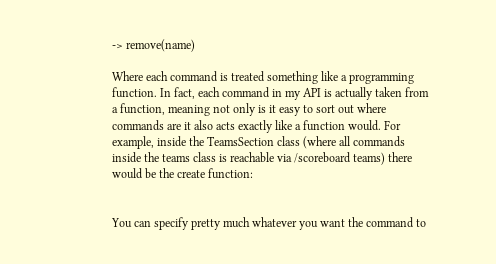-> remove(name)

Where each command is treated something like a programming function. In fact, each command in my API is actually taken from a function, meaning not only is it easy to sort out where commands are it also acts exactly like a function would. For example, inside the TeamsSection class (where all commands inside the teams class is reachable via /scoreboard teams) there would be the create function:


You can specify pretty much whatever you want the command to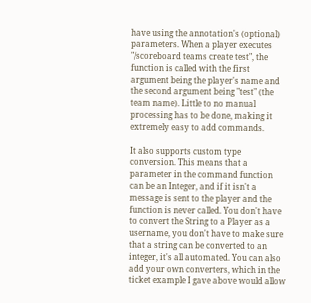have using the annotation's (optional) parameters. When a player executes "/scoreboard teams create test", the function is called with the first argument being the player's name and the second argument being "test" (the team name). Little to no manual processing has to be done, making it extremely easy to add commands.

It also supports custom type conversion. This means that a parameter in the command function can be an Integer, and if it isn't a message is sent to the player and the function is never called. You don't have to convert the String to a Player as a username, you don't have to make sure that a string can be converted to an integer, it's all automated. You can also add your own converters, which in the ticket example I gave above would allow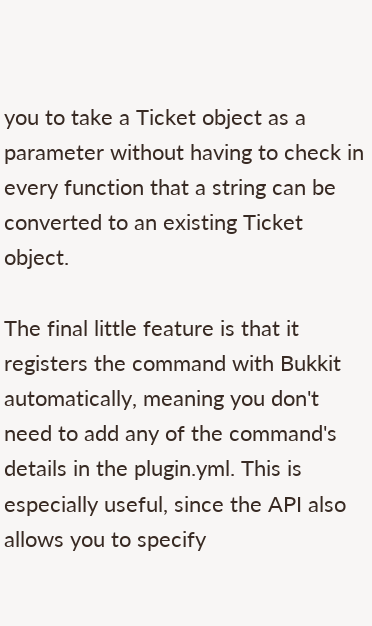you to take a Ticket object as a parameter without having to check in every function that a string can be converted to an existing Ticket object.

The final little feature is that it registers the command with Bukkit automatically, meaning you don't need to add any of the command's details in the plugin.yml. This is especially useful, since the API also allows you to specify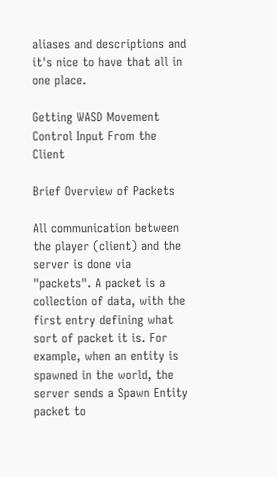aliases and descriptions and it's nice to have that all in one place.

Getting WASD Movement Control Input From the Client

Brief Overview of Packets

All communication between the player (client) and the server is done via "packets". A packet is a collection of data, with the first entry defining what sort of packet it is. For example, when an entity is spawned in the world, the server sends a Spawn Entity packet to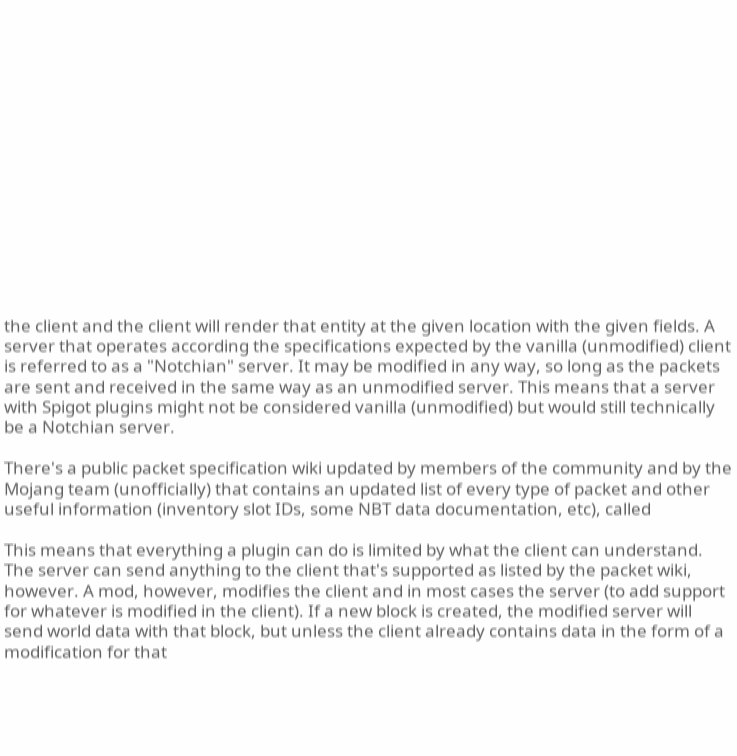the client and the client will render that entity at the given location with the given fields. A server that operates according the specifications expected by the vanilla (unmodified) client is referred to as a "Notchian" server. It may be modified in any way, so long as the packets are sent and received in the same way as an unmodified server. This means that a server with Spigot plugins might not be considered vanilla (unmodified) but would still technically be a Notchian server.

There's a public packet specification wiki updated by members of the community and by the Mojang team (unofficially) that contains an updated list of every type of packet and other useful information (inventory slot IDs, some NBT data documentation, etc), called

This means that everything a plugin can do is limited by what the client can understand. The server can send anything to the client that's supported as listed by the packet wiki, however. A mod, however, modifies the client and in most cases the server (to add support for whatever is modified in the client). If a new block is created, the modified server will send world data with that block, but unless the client already contains data in the form of a modification for that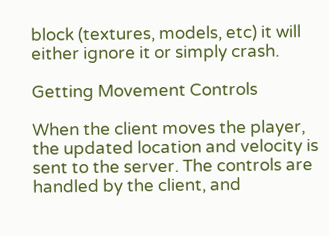block (textures, models, etc) it will either ignore it or simply crash.

Getting Movement Controls

When the client moves the player, the updated location and velocity is sent to the server. The controls are handled by the client, and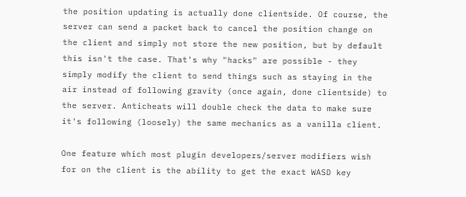the position updating is actually done clientside. Of course, the server can send a packet back to cancel the position change on the client and simply not store the new position, but by default this isn't the case. That's why "hacks" are possible - they simply modify the client to send things such as staying in the air instead of following gravity (once again, done clientside) to the server. Anticheats will double check the data to make sure it's following (loosely) the same mechanics as a vanilla client.

One feature which most plugin developers/server modifiers wish for on the client is the ability to get the exact WASD key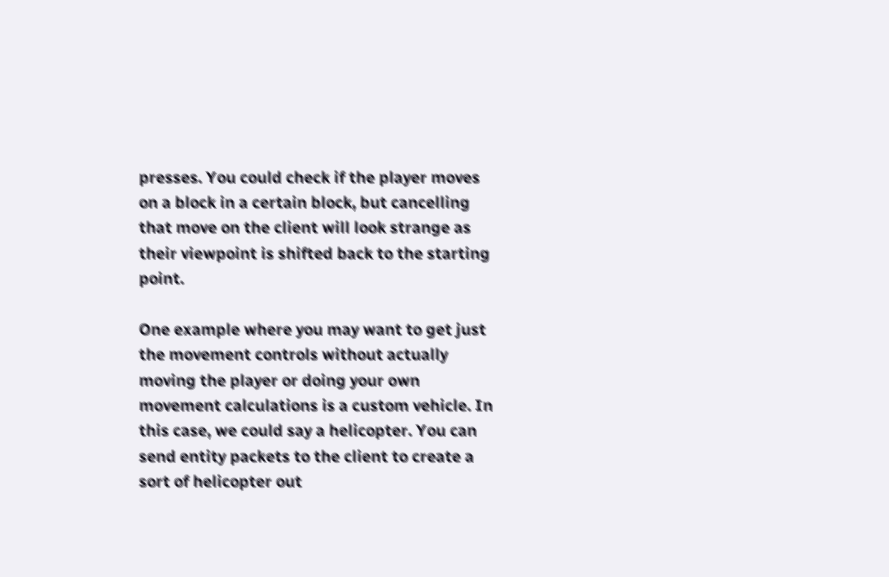presses. You could check if the player moves on a block in a certain block, but cancelling that move on the client will look strange as their viewpoint is shifted back to the starting point.

One example where you may want to get just the movement controls without actually moving the player or doing your own movement calculations is a custom vehicle. In this case, we could say a helicopter. You can send entity packets to the client to create a sort of helicopter out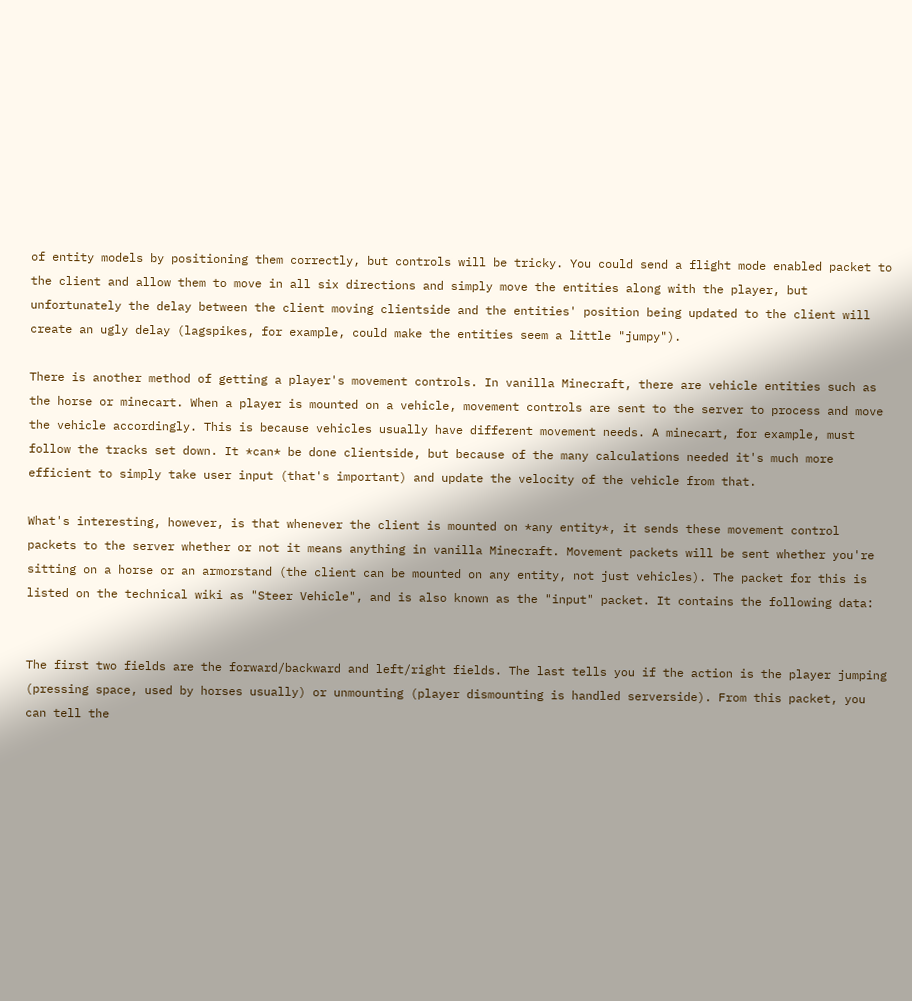of entity models by positioning them correctly, but controls will be tricky. You could send a flight mode enabled packet to the client and allow them to move in all six directions and simply move the entities along with the player, but unfortunately the delay between the client moving clientside and the entities' position being updated to the client will create an ugly delay (lagspikes, for example, could make the entities seem a little "jumpy").

There is another method of getting a player's movement controls. In vanilla Minecraft, there are vehicle entities such as the horse or minecart. When a player is mounted on a vehicle, movement controls are sent to the server to process and move the vehicle accordingly. This is because vehicles usually have different movement needs. A minecart, for example, must follow the tracks set down. It *can* be done clientside, but because of the many calculations needed it's much more efficient to simply take user input (that's important) and update the velocity of the vehicle from that.

What's interesting, however, is that whenever the client is mounted on *any entity*, it sends these movement control packets to the server whether or not it means anything in vanilla Minecraft. Movement packets will be sent whether you're sitting on a horse or an armorstand (the client can be mounted on any entity, not just vehicles). The packet for this is listed on the technical wiki as "Steer Vehicle", and is also known as the "input" packet. It contains the following data:


The first two fields are the forward/backward and left/right fields. The last tells you if the action is the player jumping (pressing space, used by horses usually) or unmounting (player dismounting is handled serverside). From this packet, you can tell the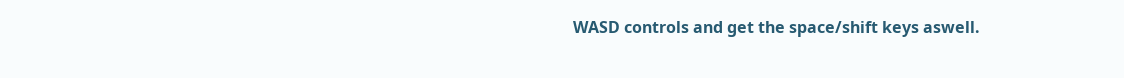WASD controls and get the space/shift keys aswell.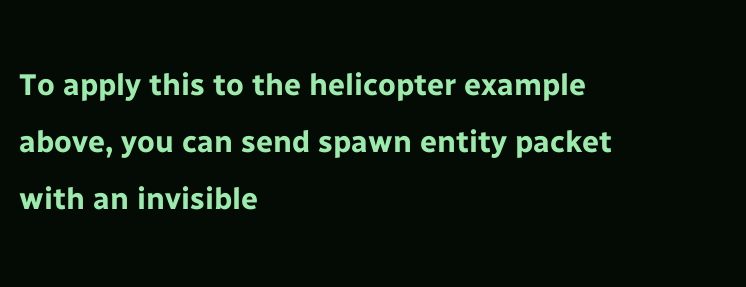To apply this to the helicopter example above, you can send spawn entity packet with an invisible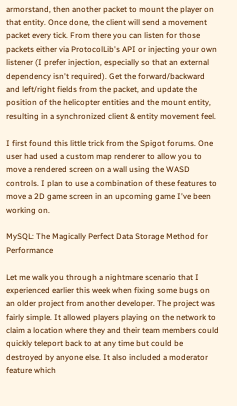armorstand, then another packet to mount the player on that entity. Once done, the client will send a movement packet every tick. From there you can listen for those packets either via ProtocolLib's API or injecting your own listener (I prefer injection, especially so that an external dependency isn't required). Get the forward/backward and left/right fields from the packet, and update the position of the helicopter entities and the mount entity, resulting in a synchronized client & entity movement feel.

I first found this little trick from the Spigot forums. One user had used a custom map renderer to allow you to move a rendered screen on a wall using the WASD controls. I plan to use a combination of these features to move a 2D game screen in an upcoming game I've been working on.

MySQL: The Magically Perfect Data Storage Method for Performance

Let me walk you through a nightmare scenario that I experienced earlier this week when fixing some bugs on an older project from another developer. The project was fairly simple. It allowed players playing on the network to claim a location where they and their team members could quickly teleport back to at any time but could be destroyed by anyone else. It also included a moderator feature which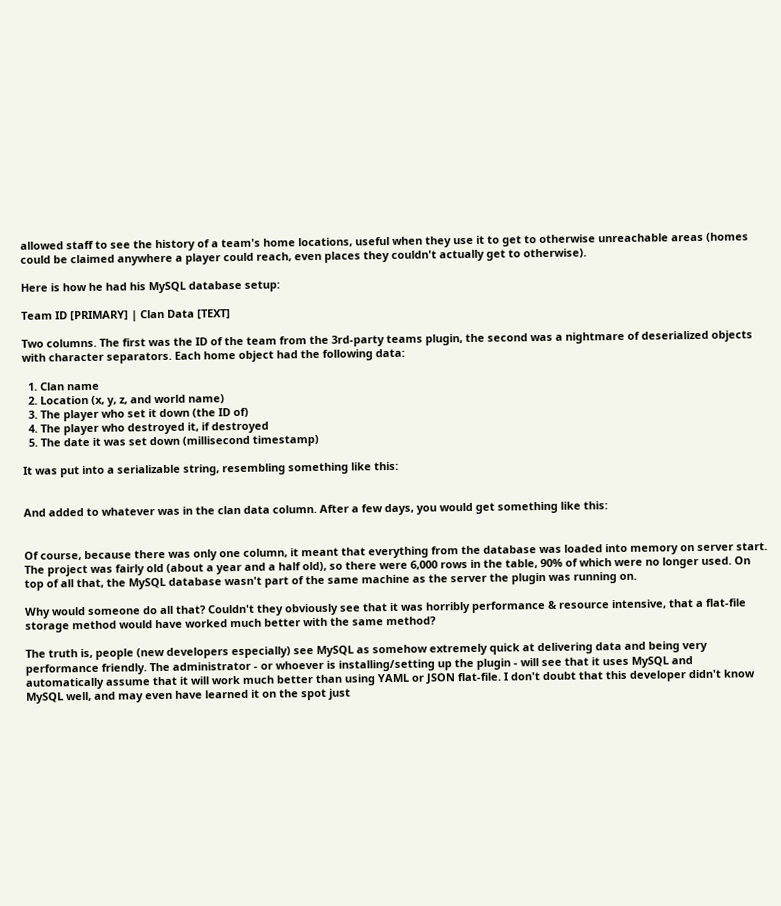allowed staff to see the history of a team's home locations, useful when they use it to get to otherwise unreachable areas (homes could be claimed anywhere a player could reach, even places they couldn't actually get to otherwise).

Here is how he had his MySQL database setup:

Team ID [PRIMARY] | Clan Data [TEXT]

Two columns. The first was the ID of the team from the 3rd-party teams plugin, the second was a nightmare of deserialized objects with character separators. Each home object had the following data:

  1. Clan name
  2. Location (x, y, z, and world name)
  3. The player who set it down (the ID of)
  4. The player who destroyed it, if destroyed
  5. The date it was set down (millisecond timestamp)

It was put into a serializable string, resembling something like this:


And added to whatever was in the clan data column. After a few days, you would get something like this:


Of course, because there was only one column, it meant that everything from the database was loaded into memory on server start. The project was fairly old (about a year and a half old), so there were 6,000 rows in the table, 90% of which were no longer used. On top of all that, the MySQL database wasn't part of the same machine as the server the plugin was running on.

Why would someone do all that? Couldn't they obviously see that it was horribly performance & resource intensive, that a flat-file storage method would have worked much better with the same method?

The truth is, people (new developers especially) see MySQL as somehow extremely quick at delivering data and being very performance friendly. The administrator - or whoever is installing/setting up the plugin - will see that it uses MySQL and automatically assume that it will work much better than using YAML or JSON flat-file. I don't doubt that this developer didn't know MySQL well, and may even have learned it on the spot just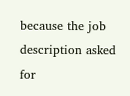because the job description asked for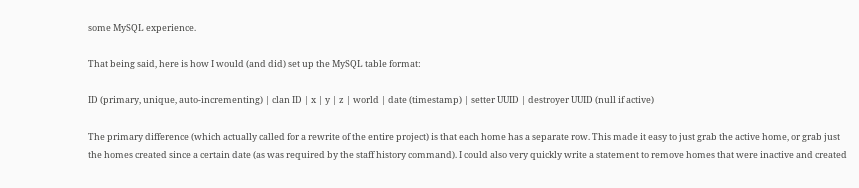some MySQL experience.

That being said, here is how I would (and did) set up the MySQL table format:

ID (primary, unique, auto-incrementing) | clan ID | x | y | z | world | date (timestamp) | setter UUID | destroyer UUID (null if active)

The primary difference (which actually called for a rewrite of the entire project) is that each home has a separate row. This made it easy to just grab the active home, or grab just the homes created since a certain date (as was required by the staff history command). I could also very quickly write a statement to remove homes that were inactive and created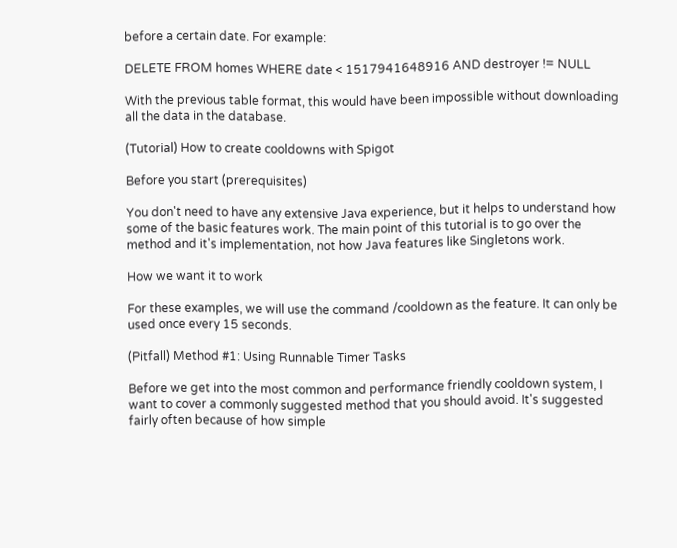before a certain date. For example:

DELETE FROM homes WHERE date < 1517941648916 AND destroyer != NULL

With the previous table format, this would have been impossible without downloading all the data in the database.

(Tutorial) How to create cooldowns with Spigot

Before you start (prerequisites)

You don't need to have any extensive Java experience, but it helps to understand how some of the basic features work. The main point of this tutorial is to go over the method and it's implementation, not how Java features like Singletons work.

How we want it to work

For these examples, we will use the command /cooldown as the feature. It can only be used once every 15 seconds.

(Pitfall) Method #1: Using Runnable Timer Tasks

Before we get into the most common and performance friendly cooldown system, I want to cover a commonly suggested method that you should avoid. It's suggested fairly often because of how simple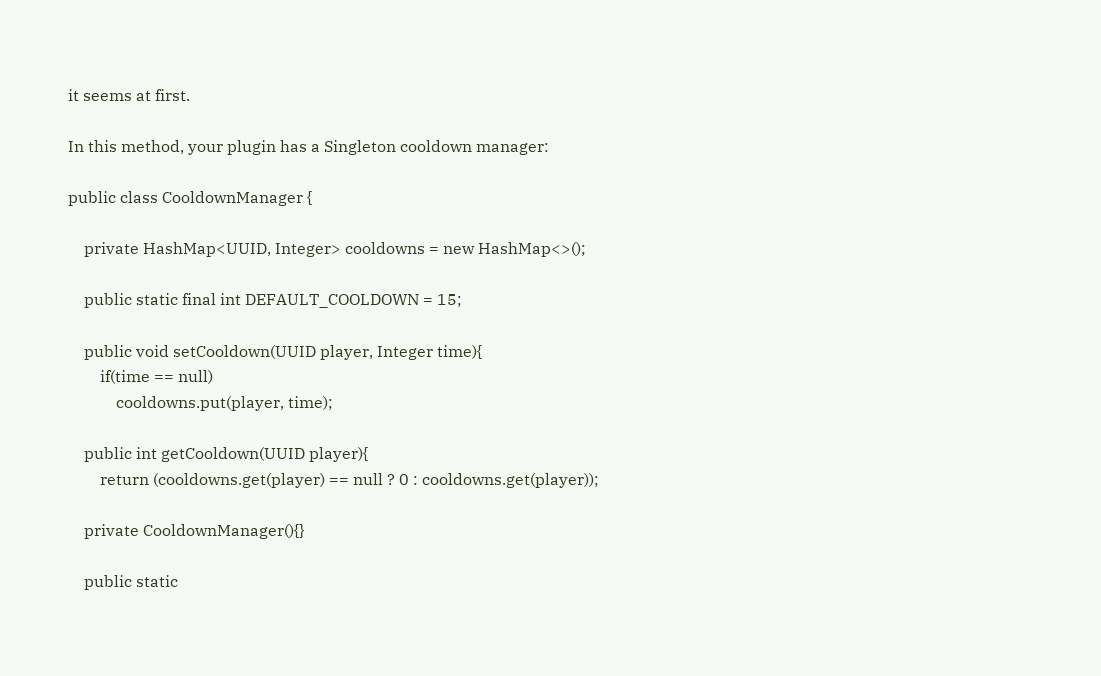it seems at first.

In this method, your plugin has a Singleton cooldown manager:

public class CooldownManager {

    private HashMap<UUID, Integer> cooldowns = new HashMap<>();

    public static final int DEFAULT_COOLDOWN = 15;

    public void setCooldown(UUID player, Integer time){
        if(time == null)
            cooldowns.put(player, time);

    public int getCooldown(UUID player){
        return (cooldowns.get(player) == null ? 0 : cooldowns.get(player));

    private CooldownManager(){}

    public static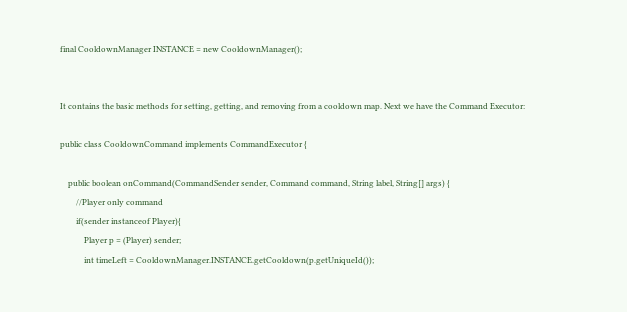final CooldownManager INSTANCE = new CooldownManager();


It contains the basic methods for setting, getting, and removing from a cooldown map. Next we have the Command Executor:

public class CooldownCommand implements CommandExecutor {

    public boolean onCommand(CommandSender sender, Command command, String label, String[] args) {
        //Player only command
        if(sender instanceof Player){
            Player p = (Player) sender;
            int timeLeft = CooldownManager.INSTANCE.getCooldown(p.getUniqueId());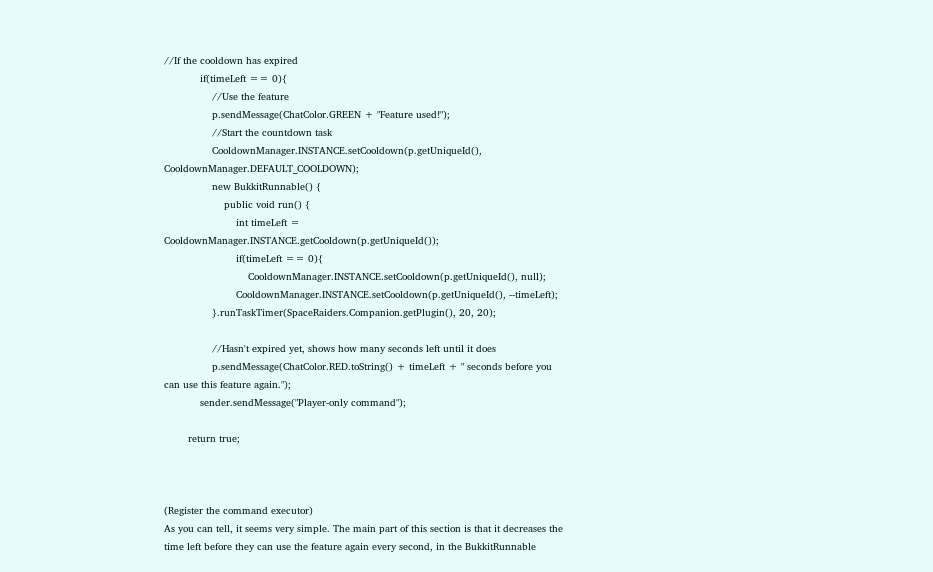//If the cooldown has expired
            if(timeLeft == 0){
                //Use the feature
                p.sendMessage(ChatColor.GREEN + "Feature used!");
                //Start the countdown task
                CooldownManager.INSTANCE.setCooldown(p.getUniqueId(), CooldownManager.DEFAULT_COOLDOWN);
                new BukkitRunnable() {
                    public void run() {
                        int timeLeft = CooldownManager.INSTANCE.getCooldown(p.getUniqueId());
                        if(timeLeft == 0){
                            CooldownManager.INSTANCE.setCooldown(p.getUniqueId(), null);
                        CooldownManager.INSTANCE.setCooldown(p.getUniqueId(), --timeLeft);
                }.runTaskTimer(SpaceRaiders.Companion.getPlugin(), 20, 20);

                //Hasn't expired yet, shows how many seconds left until it does
                p.sendMessage(ChatColor.RED.toString() + timeLeft + " seconds before you can use this feature again.");
            sender.sendMessage("Player-only command");

        return true;



(Register the command executor)
As you can tell, it seems very simple. The main part of this section is that it decreases the time left before they can use the feature again every second, in the BukkitRunnable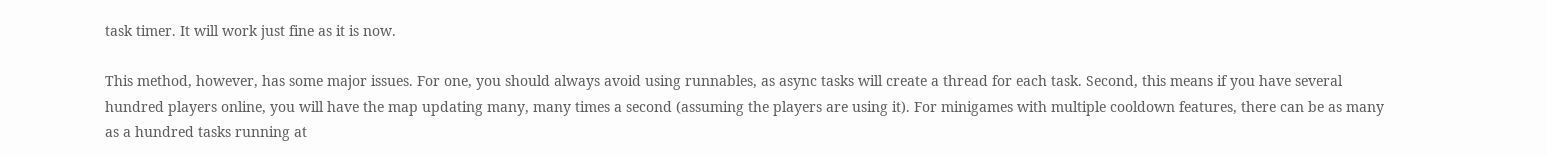task timer. It will work just fine as it is now.

This method, however, has some major issues. For one, you should always avoid using runnables, as async tasks will create a thread for each task. Second, this means if you have several hundred players online, you will have the map updating many, many times a second (assuming the players are using it). For minigames with multiple cooldown features, there can be as many as a hundred tasks running at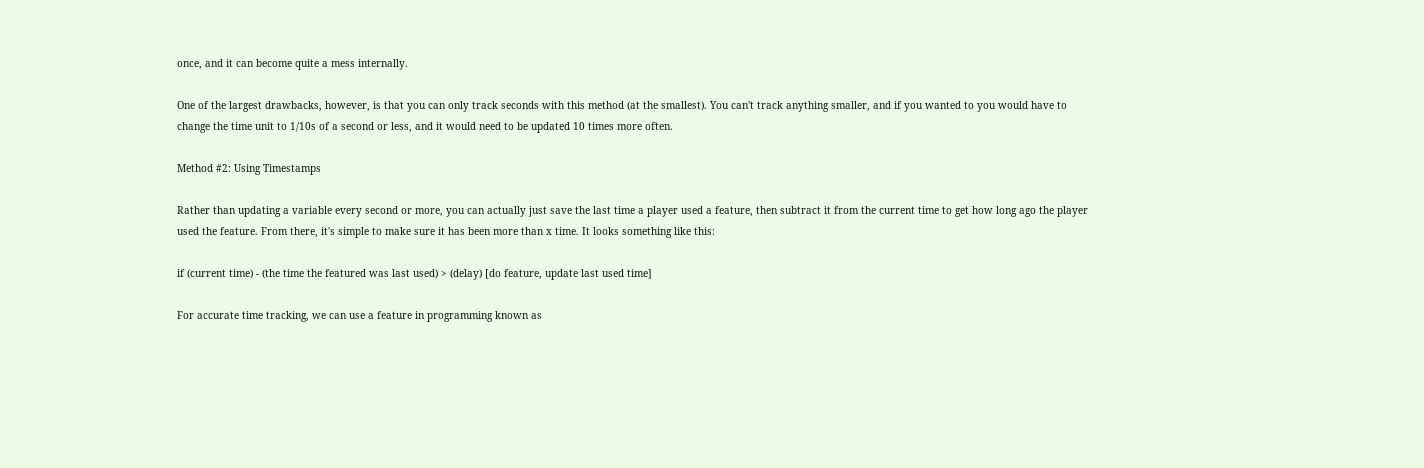once, and it can become quite a mess internally.

One of the largest drawbacks, however, is that you can only track seconds with this method (at the smallest). You can't track anything smaller, and if you wanted to you would have to change the time unit to 1/10s of a second or less, and it would need to be updated 10 times more often.

Method #2: Using Timestamps

Rather than updating a variable every second or more, you can actually just save the last time a player used a feature, then subtract it from the current time to get how long ago the player used the feature. From there, it's simple to make sure it has been more than x time. It looks something like this:

if (current time) - (the time the featured was last used) > (delay) [do feature, update last used time]

For accurate time tracking, we can use a feature in programming known as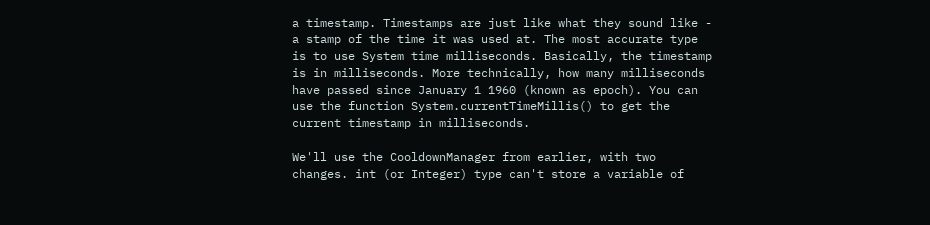a timestamp. Timestamps are just like what they sound like - a stamp of the time it was used at. The most accurate type is to use System time milliseconds. Basically, the timestamp is in milliseconds. More technically, how many milliseconds have passed since January 1 1960 (known as epoch). You can use the function System.currentTimeMillis() to get the current timestamp in milliseconds.

We'll use the CooldownManager from earlier, with two changes. int (or Integer) type can't store a variable of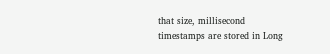that size, millisecond timestamps are stored in Long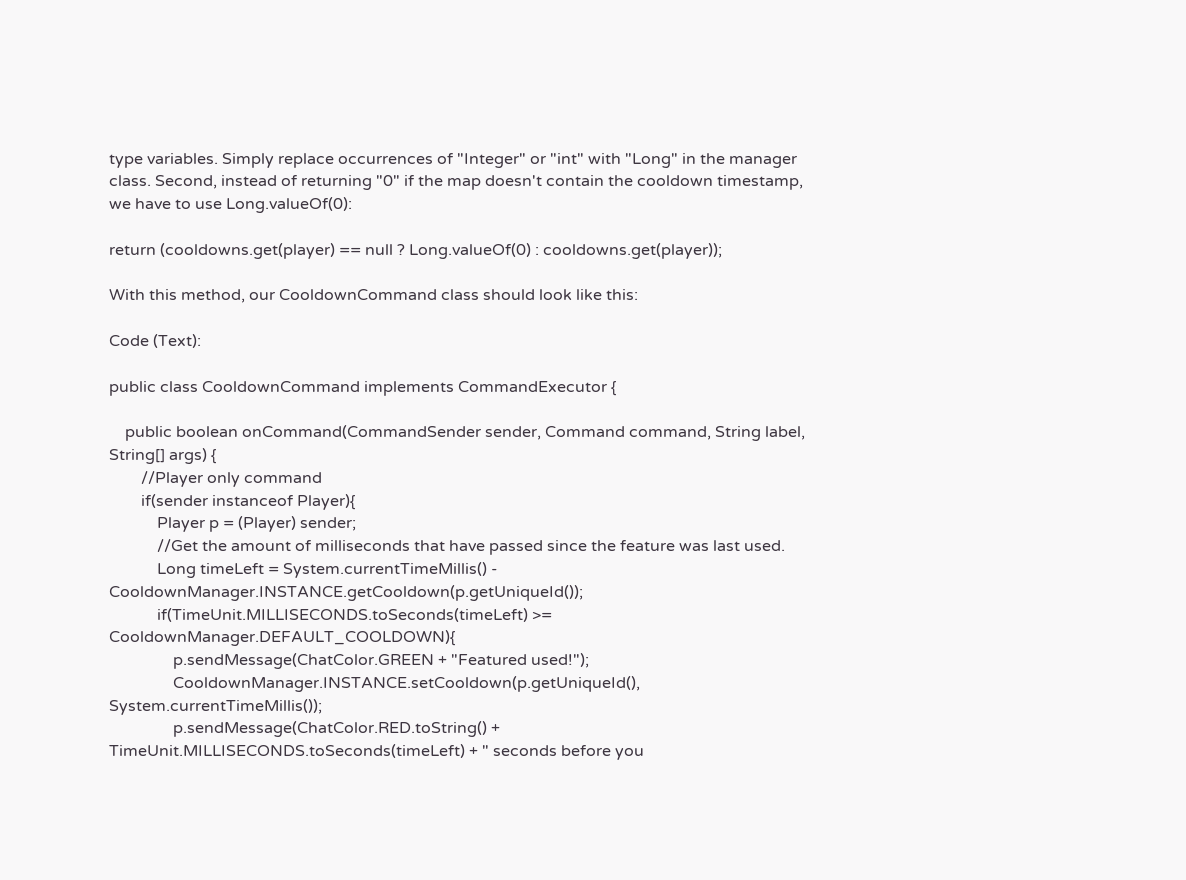type variables. Simply replace occurrences of "Integer" or "int" with "Long" in the manager class. Second, instead of returning "0" if the map doesn't contain the cooldown timestamp, we have to use Long.valueOf(0):

return (cooldowns.get(player) == null ? Long.valueOf(0) : cooldowns.get(player));

With this method, our CooldownCommand class should look like this:

Code (Text):

public class CooldownCommand implements CommandExecutor {

    public boolean onCommand(CommandSender sender, Command command, String label, String[] args) {
        //Player only command
        if(sender instanceof Player){
            Player p = (Player) sender;
            //Get the amount of milliseconds that have passed since the feature was last used.
            Long timeLeft = System.currentTimeMillis() - CooldownManager.INSTANCE.getCooldown(p.getUniqueId());
            if(TimeUnit.MILLISECONDS.toSeconds(timeLeft) >= CooldownManager.DEFAULT_COOLDOWN){
                p.sendMessage(ChatColor.GREEN + "Featured used!");
                CooldownManager.INSTANCE.setCooldown(p.getUniqueId(), System.currentTimeMillis());
                p.sendMessage(ChatColor.RED.toString() + TimeUnit.MILLISECONDS.toSeconds(timeLeft) + " seconds before you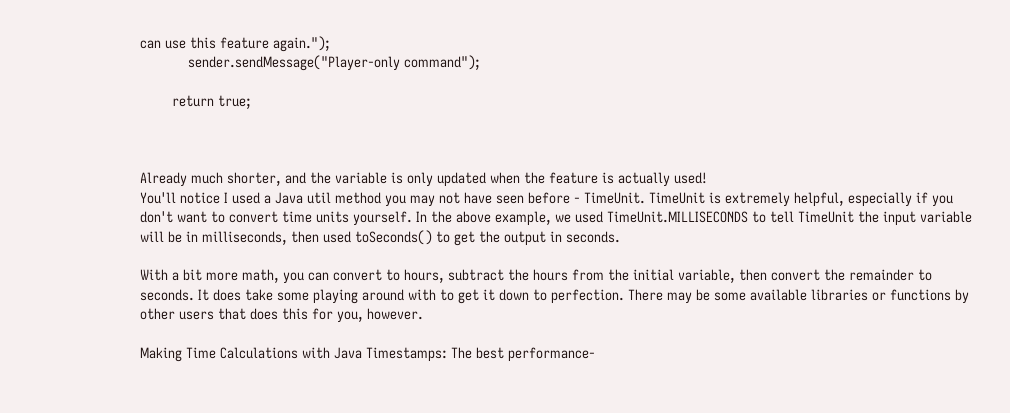can use this feature again.");
            sender.sendMessage("Player-only command");

        return true;



Already much shorter, and the variable is only updated when the feature is actually used!
You'll notice I used a Java util method you may not have seen before - TimeUnit. TimeUnit is extremely helpful, especially if you don't want to convert time units yourself. In the above example, we used TimeUnit.MILLISECONDS to tell TimeUnit the input variable will be in milliseconds, then used toSeconds() to get the output in seconds.

With a bit more math, you can convert to hours, subtract the hours from the initial variable, then convert the remainder to seconds. It does take some playing around with to get it down to perfection. There may be some available libraries or functions by other users that does this for you, however.

Making Time Calculations with Java Timestamps: The best performance-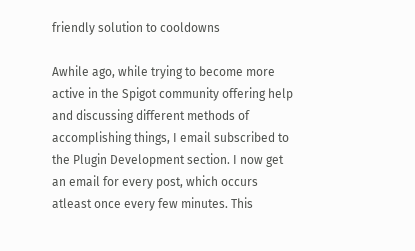friendly solution to cooldowns

Awhile ago, while trying to become more active in the Spigot community offering help and discussing different methods of accomplishing things, I email subscribed to the Plugin Development section. I now get an email for every post, which occurs atleast once every few minutes. This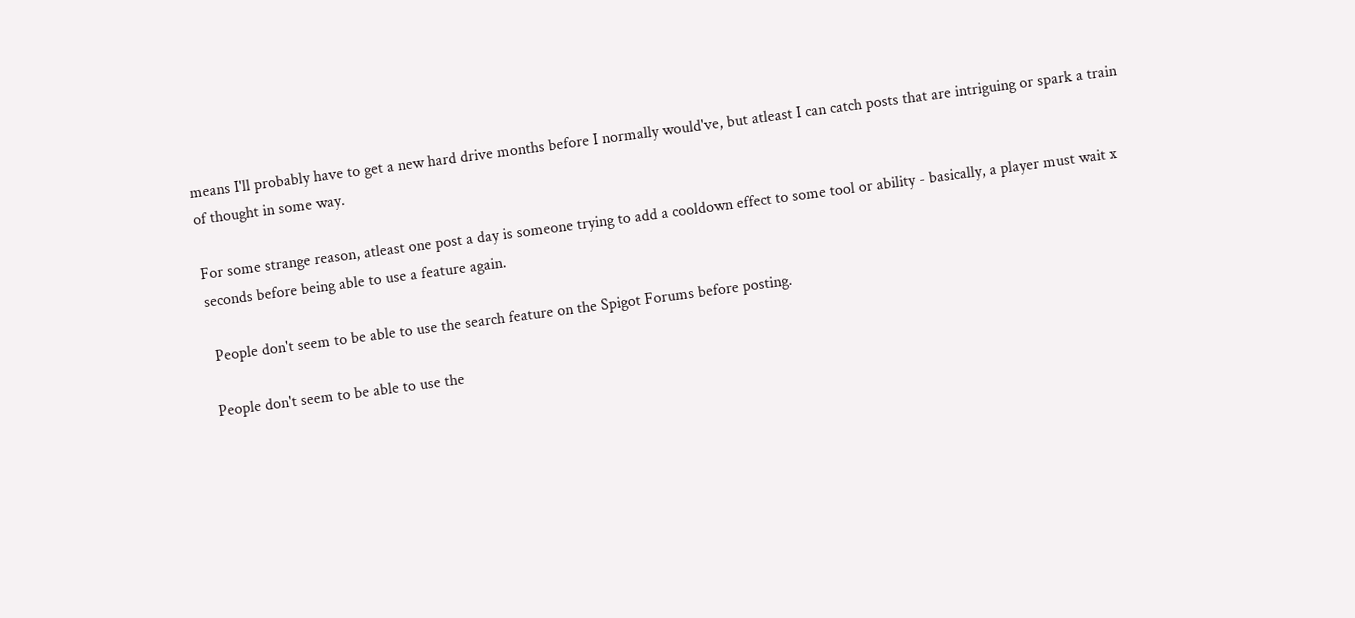means I'll probably have to get a new hard drive months before I normally would've, but atleast I can catch posts that are intriguing or spark a train of thought in some way.

For some strange reason, atleast one post a day is someone trying to add a cooldown effect to some tool or ability - basically, a player must wait x seconds before being able to use a feature again.

 People don't seem to be able to use the search feature on the Spigot Forums before posting.

People don't seem to be able to use the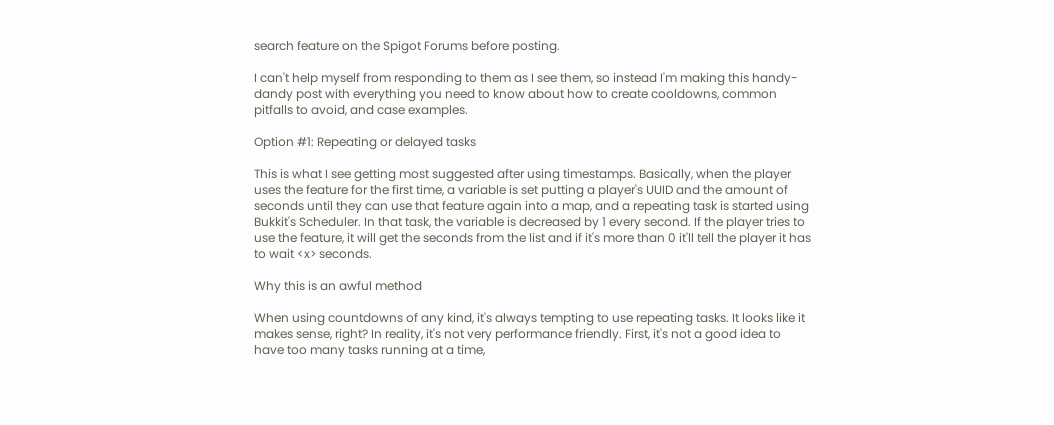search feature on the Spigot Forums before posting.

I can't help myself from responding to them as I see them, so instead I'm making this handy-dandy post with everything you need to know about how to create cooldowns, common pitfalls to avoid, and case examples.

Option #1: Repeating or delayed tasks

This is what I see getting most suggested after using timestamps. Basically, when the player uses the feature for the first time, a variable is set putting a player's UUID and the amount of seconds until they can use that feature again into a map, and a repeating task is started using Bukkit's Scheduler. In that task, the variable is decreased by 1 every second. If the player tries to use the feature, it will get the seconds from the list and if it's more than 0 it'll tell the player it has to wait <x> seconds.

Why this is an awful method

When using countdowns of any kind, it's always tempting to use repeating tasks. It looks like it makes sense, right? In reality, it's not very performance friendly. First, it's not a good idea to have too many tasks running at a time,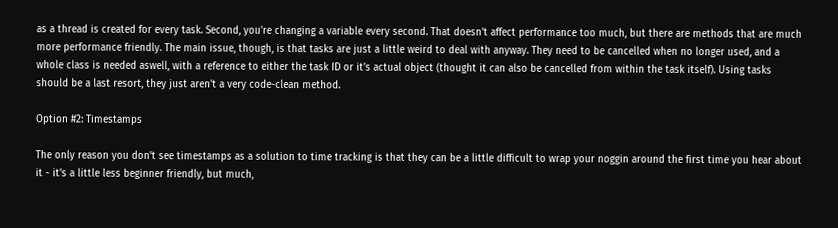as a thread is created for every task. Second, you're changing a variable every second. That doesn't affect performance too much, but there are methods that are much more performance friendly. The main issue, though, is that tasks are just a little weird to deal with anyway. They need to be cancelled when no longer used, and a whole class is needed aswell, with a reference to either the task ID or it's actual object (thought it can also be cancelled from within the task itself). Using tasks should be a last resort, they just aren't a very code-clean method.

Option #2: Timestamps

The only reason you don't see timestamps as a solution to time tracking is that they can be a little difficult to wrap your noggin around the first time you hear about it - it's a little less beginner friendly, but much,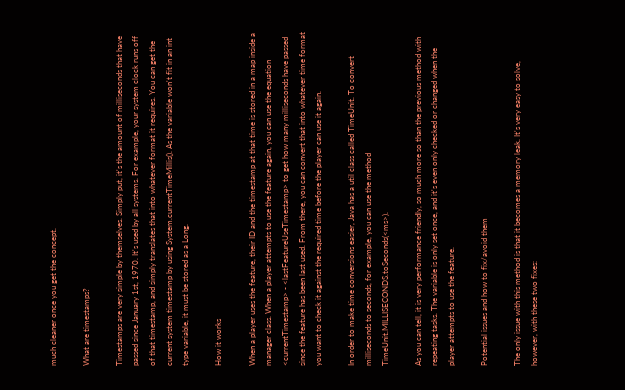much cleaner once you get the concept.

What are timestamps?

Timestamps are very simple by themselves. Simply put, it's the amount of milliseconds that have passed since January 1st, 1970. It's used by all systems. For example, your system clock runs off of that timestamp, and simply translates that into whatever format it requires. You can get the current system timestamp by using System.currentTimeMillis(). As the variable won't fit in an int type variable, it must be stored as a Long.

How it works

When a player uses the feature, their ID and the timestamp at that time is stored in a map inside a manager class. When a player attempts to use the feature again, you can use the equation <currentTimestamp> - <lastFeatureUseTimestamp> to get how many milliseconds have passed since the feature has been last used. From there, you can convert that into whatever time format you want to check it against the required time before the player can use it again.

In order to make time conversions easier, Java has a util class called TimeUnit. To convert milliseconds to seconds, for example, you can use the method TimeUnit.MILLISECONDS.toSeconds(<ms>).

As you can tell, it is very performance friendly, so much more so than the previous method with repeating tasks. The variable is only set once, and it's even only checked or changed when the player attempts to use the feature.

Potential issues and how to fix/avoid them

The only issue with this method is that it becomes a memory leak. It's very easy to solve, however, with these two fixes: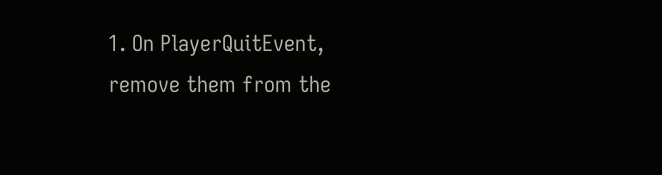1. On PlayerQuitEvent, remove them from the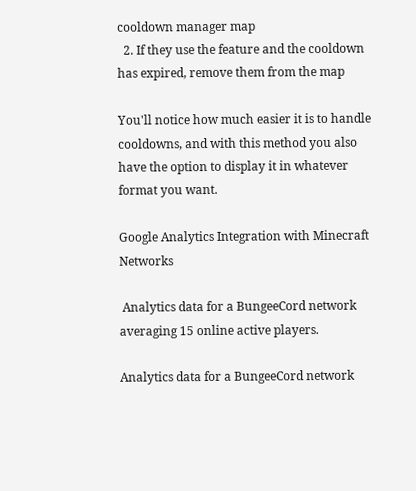cooldown manager map
  2. If they use the feature and the cooldown has expired, remove them from the map

You'll notice how much easier it is to handle cooldowns, and with this method you also have the option to display it in whatever format you want.

Google Analytics Integration with Minecraft Networks

 Analytics data for a BungeeCord network averaging 15 online active players.

Analytics data for a BungeeCord network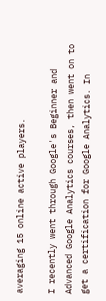averaging 15 online active players.

I recently went through Google's Beginner and Advanced Google Analytics courses, then went on to get a certification for Google Analytics. In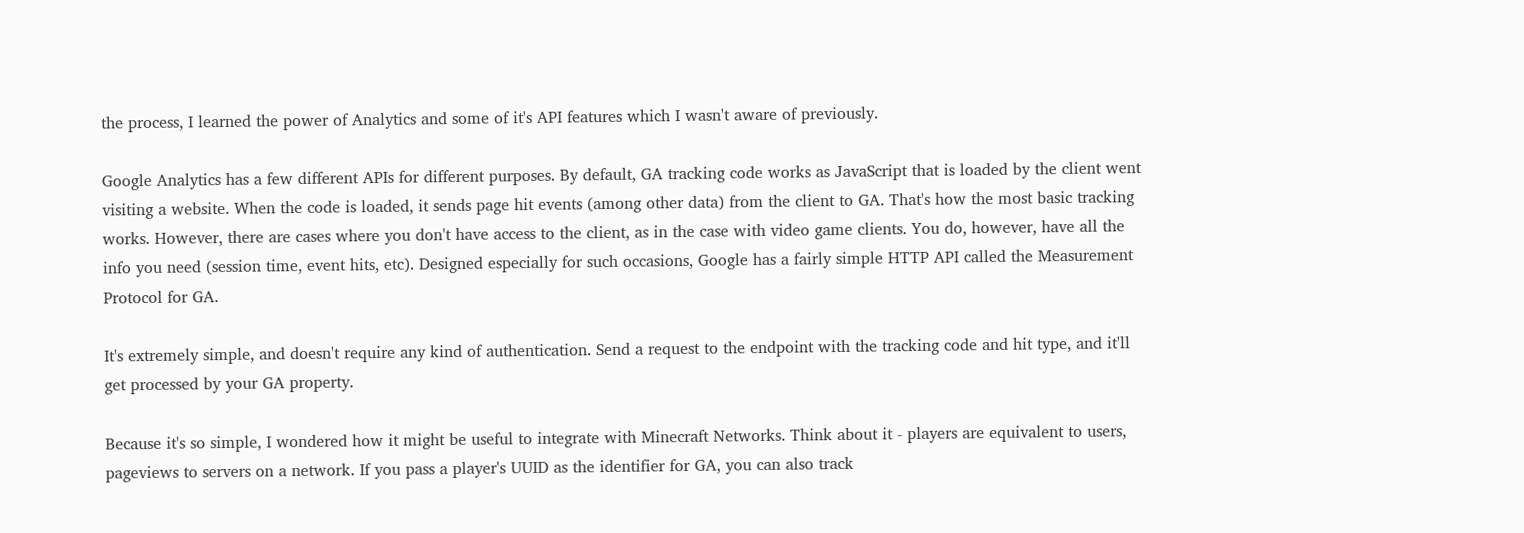the process, I learned the power of Analytics and some of it's API features which I wasn't aware of previously.

Google Analytics has a few different APIs for different purposes. By default, GA tracking code works as JavaScript that is loaded by the client went visiting a website. When the code is loaded, it sends page hit events (among other data) from the client to GA. That's how the most basic tracking works. However, there are cases where you don't have access to the client, as in the case with video game clients. You do, however, have all the info you need (session time, event hits, etc). Designed especially for such occasions, Google has a fairly simple HTTP API called the Measurement Protocol for GA.

It's extremely simple, and doesn't require any kind of authentication. Send a request to the endpoint with the tracking code and hit type, and it'll get processed by your GA property.

Because it's so simple, I wondered how it might be useful to integrate with Minecraft Networks. Think about it - players are equivalent to users, pageviews to servers on a network. If you pass a player's UUID as the identifier for GA, you can also track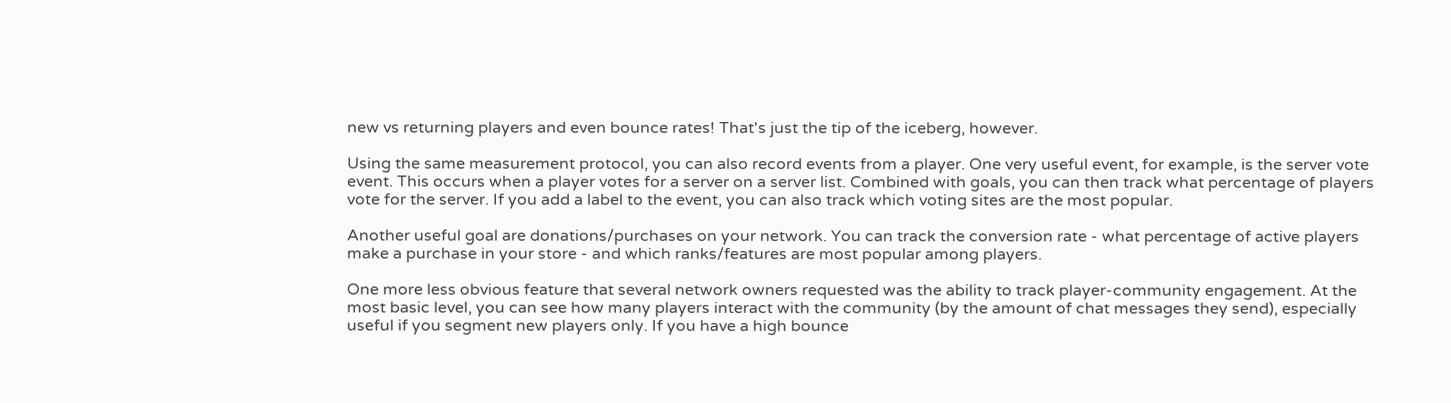new vs returning players and even bounce rates! That's just the tip of the iceberg, however.

Using the same measurement protocol, you can also record events from a player. One very useful event, for example, is the server vote event. This occurs when a player votes for a server on a server list. Combined with goals, you can then track what percentage of players vote for the server. If you add a label to the event, you can also track which voting sites are the most popular.

Another useful goal are donations/purchases on your network. You can track the conversion rate - what percentage of active players make a purchase in your store - and which ranks/features are most popular among players.

One more less obvious feature that several network owners requested was the ability to track player-community engagement. At the most basic level, you can see how many players interact with the community (by the amount of chat messages they send), especially useful if you segment new players only. If you have a high bounce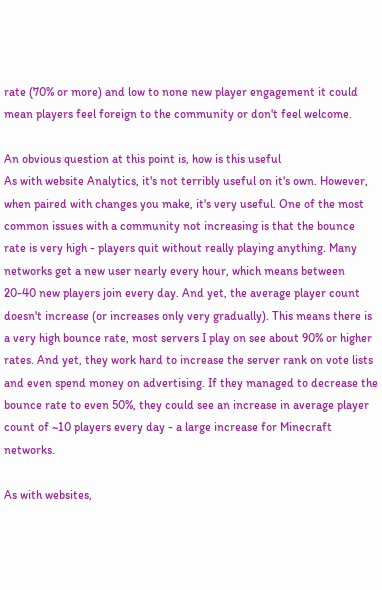rate (70% or more) and low to none new player engagement it could mean players feel foreign to the community or don't feel welcome.

An obvious question at this point is, how is this useful
As with website Analytics, it's not terribly useful on it's own. However, when paired with changes you make, it's very useful. One of the most common issues with a community not increasing is that the bounce rate is very high - players quit without really playing anything. Many networks get a new user nearly every hour, which means between 20-40 new players join every day. And yet, the average player count doesn't increase (or increases only very gradually). This means there is a very high bounce rate, most servers I play on see about 90% or higher rates. And yet, they work hard to increase the server rank on vote lists and even spend money on advertising. If they managed to decrease the bounce rate to even 50%, they could see an increase in average player count of ~10 players every day - a large increase for Minecraft networks.

As with websites,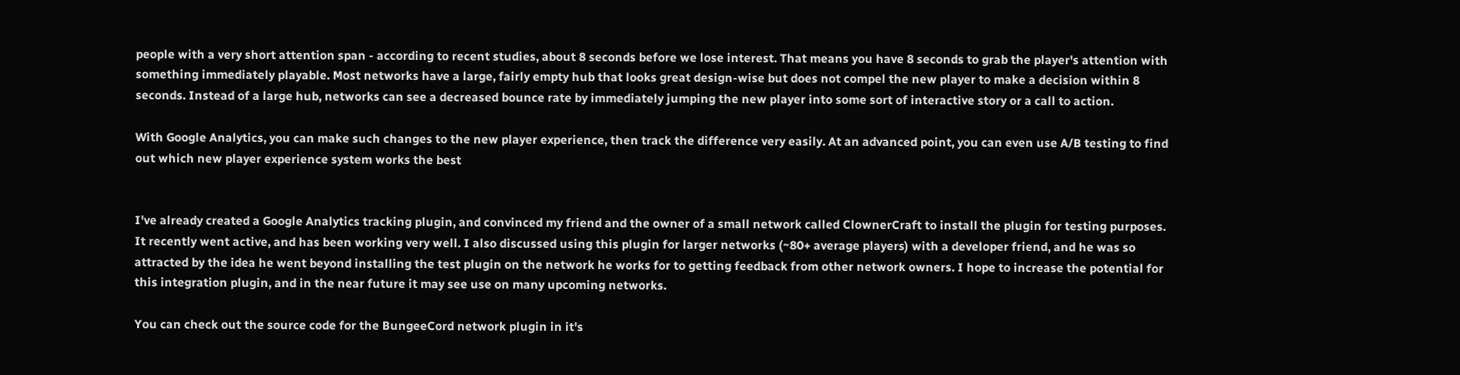people with a very short attention span - according to recent studies, about 8 seconds before we lose interest. That means you have 8 seconds to grab the player's attention with something immediately playable. Most networks have a large, fairly empty hub that looks great design-wise but does not compel the new player to make a decision within 8 seconds. Instead of a large hub, networks can see a decreased bounce rate by immediately jumping the new player into some sort of interactive story or a call to action.

With Google Analytics, you can make such changes to the new player experience, then track the difference very easily. At an advanced point, you can even use A/B testing to find out which new player experience system works the best


I've already created a Google Analytics tracking plugin, and convinced my friend and the owner of a small network called ClownerCraft to install the plugin for testing purposes. It recently went active, and has been working very well. I also discussed using this plugin for larger networks (~80+ average players) with a developer friend, and he was so attracted by the idea he went beyond installing the test plugin on the network he works for to getting feedback from other network owners. I hope to increase the potential for this integration plugin, and in the near future it may see use on many upcoming networks.

You can check out the source code for the BungeeCord network plugin in it's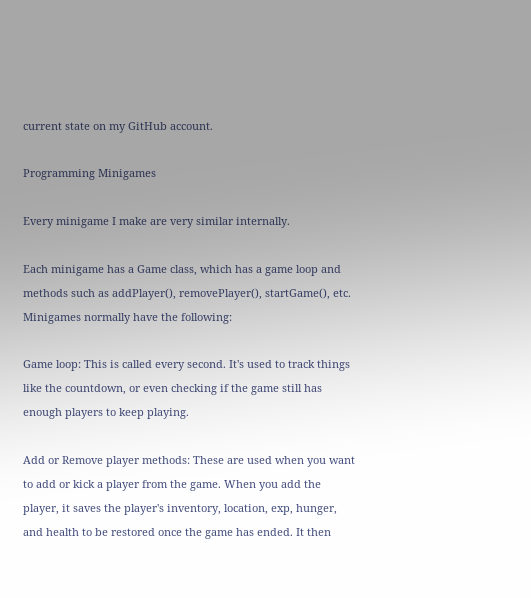current state on my GitHub account.

Programming Minigames

Every minigame I make are very similar internally.

Each minigame has a Game class, which has a game loop and methods such as addPlayer(), removePlayer(), startGame(), etc. Minigames normally have the following:

Game loop: This is called every second. It's used to track things like the countdown, or even checking if the game still has enough players to keep playing.

Add or Remove player methods: These are used when you want to add or kick a player from the game. When you add the player, it saves the player's inventory, location, exp, hunger, and health to be restored once the game has ended. It then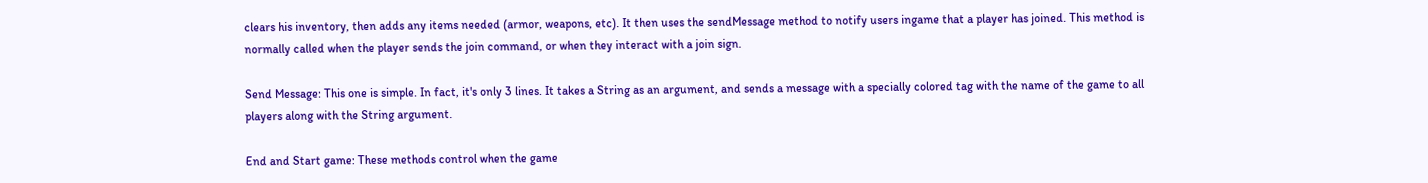clears his inventory, then adds any items needed (armor, weapons, etc). It then uses the sendMessage method to notify users ingame that a player has joined. This method is normally called when the player sends the join command, or when they interact with a join sign.

Send Message: This one is simple. In fact, it's only 3 lines. It takes a String as an argument, and sends a message with a specially colored tag with the name of the game to all players along with the String argument.

End and Start game: These methods control when the game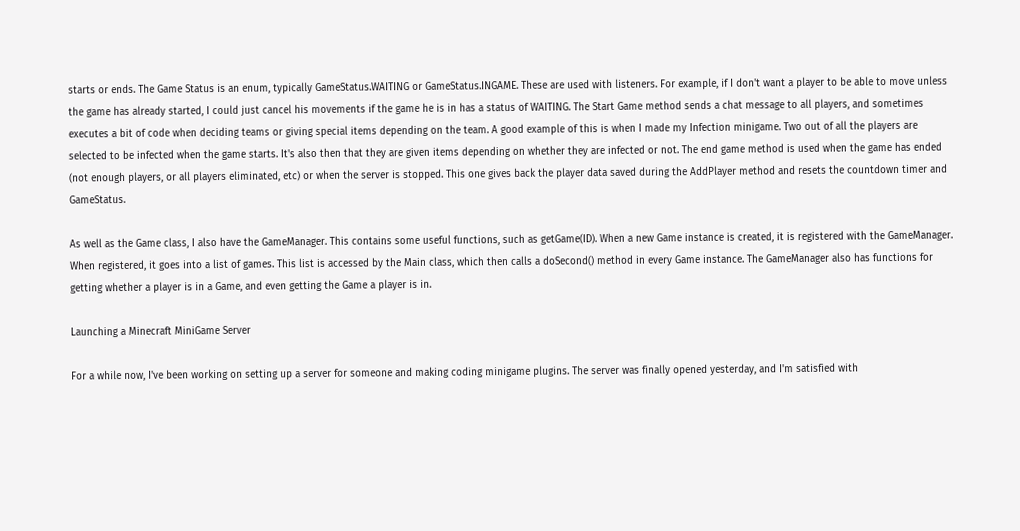starts or ends. The Game Status is an enum, typically GameStatus.WAITING or GameStatus.INGAME. These are used with listeners. For example, if I don't want a player to be able to move unless the game has already started, I could just cancel his movements if the game he is in has a status of WAITING. The Start Game method sends a chat message to all players, and sometimes executes a bit of code when deciding teams or giving special items depending on the team. A good example of this is when I made my Infection minigame. Two out of all the players are selected to be infected when the game starts. It's also then that they are given items depending on whether they are infected or not. The end game method is used when the game has ended (not enough players, or all players eliminated, etc) or when the server is stopped. This one gives back the player data saved during the AddPlayer method and resets the countdown timer and GameStatus.

As well as the Game class, I also have the GameManager. This contains some useful functions, such as getGame(ID). When a new Game instance is created, it is registered with the GameManager. When registered, it goes into a list of games. This list is accessed by the Main class, which then calls a doSecond() method in every Game instance. The GameManager also has functions for getting whether a player is in a Game, and even getting the Game a player is in.

Launching a Minecraft MiniGame Server

For a while now, I've been working on setting up a server for someone and making coding minigame plugins. The server was finally opened yesterday, and I'm satisfied with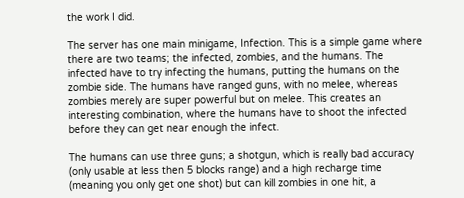the work I did.

The server has one main minigame, Infection. This is a simple game where there are two teams; the infected, zombies, and the humans. The infected have to try infecting the humans, putting the humans on the zombie side. The humans have ranged guns, with no melee, whereas zombies merely are super powerful but on melee. This creates an interesting combination, where the humans have to shoot the infected before they can get near enough the infect.

The humans can use three guns; a shotgun, which is really bad accuracy (only usable at less then 5 blocks range) and a high recharge time (meaning you only get one shot) but can kill zombies in one hit, a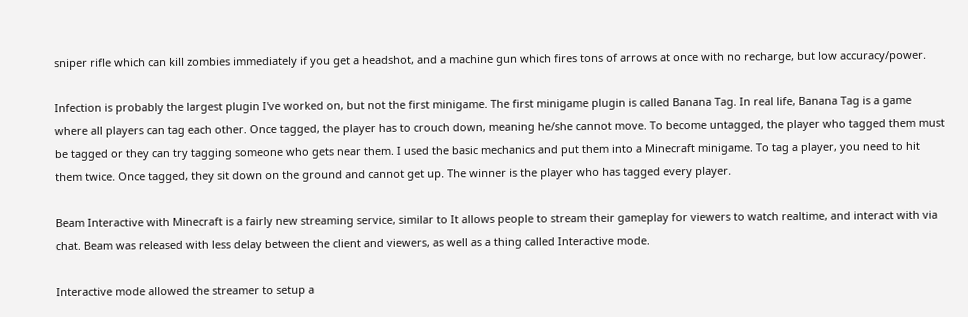sniper rifle which can kill zombies immediately if you get a headshot, and a machine gun which fires tons of arrows at once with no recharge, but low accuracy/power.

Infection is probably the largest plugin I've worked on, but not the first minigame. The first minigame plugin is called Banana Tag. In real life, Banana Tag is a game where all players can tag each other. Once tagged, the player has to crouch down, meaning he/she cannot move. To become untagged, the player who tagged them must be tagged or they can try tagging someone who gets near them. I used the basic mechanics and put them into a Minecraft minigame. To tag a player, you need to hit them twice. Once tagged, they sit down on the ground and cannot get up. The winner is the player who has tagged every player.

Beam Interactive with Minecraft is a fairly new streaming service, similar to It allows people to stream their gameplay for viewers to watch realtime, and interact with via chat. Beam was released with less delay between the client and viewers, as well as a thing called Interactive mode.

Interactive mode allowed the streamer to setup a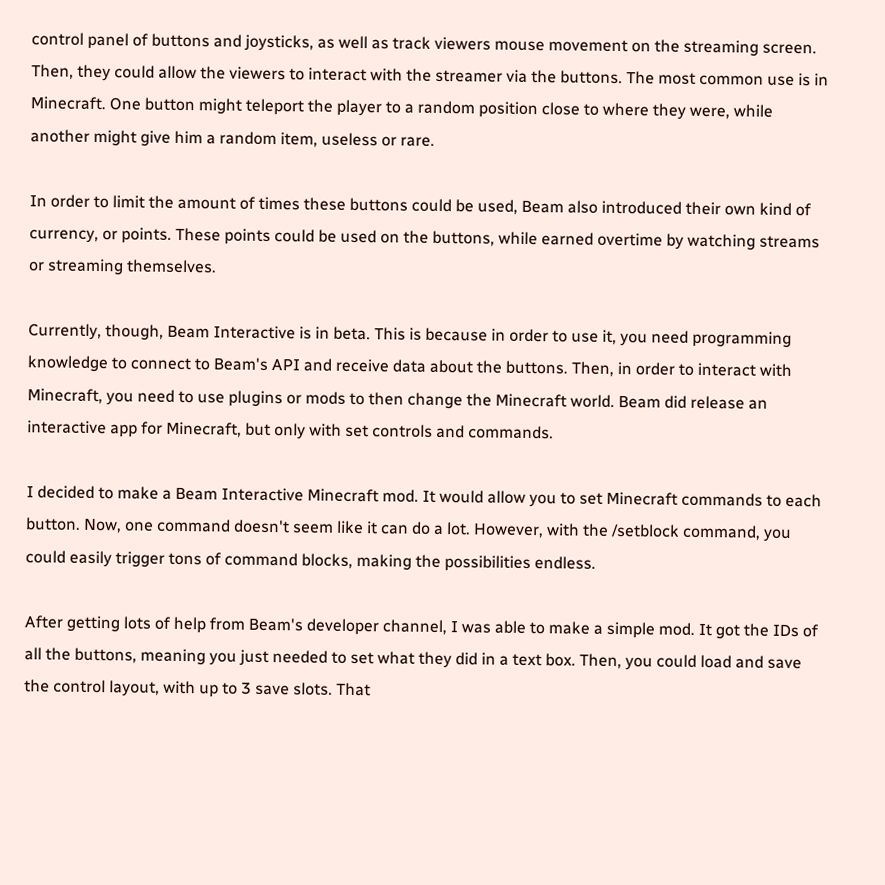control panel of buttons and joysticks, as well as track viewers mouse movement on the streaming screen. Then, they could allow the viewers to interact with the streamer via the buttons. The most common use is in Minecraft. One button might teleport the player to a random position close to where they were, while another might give him a random item, useless or rare.

In order to limit the amount of times these buttons could be used, Beam also introduced their own kind of currency, or points. These points could be used on the buttons, while earned overtime by watching streams or streaming themselves.

Currently, though, Beam Interactive is in beta. This is because in order to use it, you need programming knowledge to connect to Beam's API and receive data about the buttons. Then, in order to interact with Minecraft, you need to use plugins or mods to then change the Minecraft world. Beam did release an interactive app for Minecraft, but only with set controls and commands.

I decided to make a Beam Interactive Minecraft mod. It would allow you to set Minecraft commands to each button. Now, one command doesn't seem like it can do a lot. However, with the /setblock command, you could easily trigger tons of command blocks, making the possibilities endless.

After getting lots of help from Beam's developer channel, I was able to make a simple mod. It got the IDs of all the buttons, meaning you just needed to set what they did in a text box. Then, you could load and save the control layout, with up to 3 save slots. That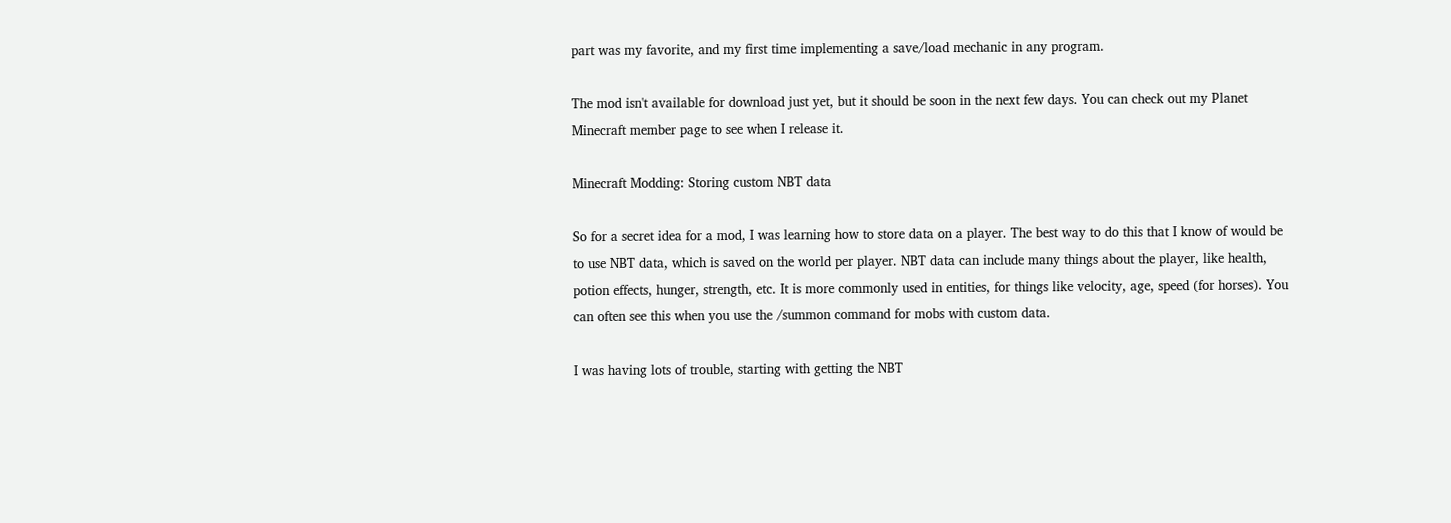part was my favorite, and my first time implementing a save/load mechanic in any program.

The mod isn't available for download just yet, but it should be soon in the next few days. You can check out my Planet Minecraft member page to see when I release it.

Minecraft Modding: Storing custom NBT data

So for a secret idea for a mod, I was learning how to store data on a player. The best way to do this that I know of would be to use NBT data, which is saved on the world per player. NBT data can include many things about the player, like health, potion effects, hunger, strength, etc. It is more commonly used in entities, for things like velocity, age, speed (for horses). You can often see this when you use the /summon command for mobs with custom data.

I was having lots of trouble, starting with getting the NBT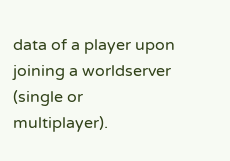data of a player upon joining a worldserver (single or multiplayer).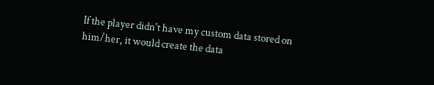If the player didn't have my custom data stored on him/her, it would create the data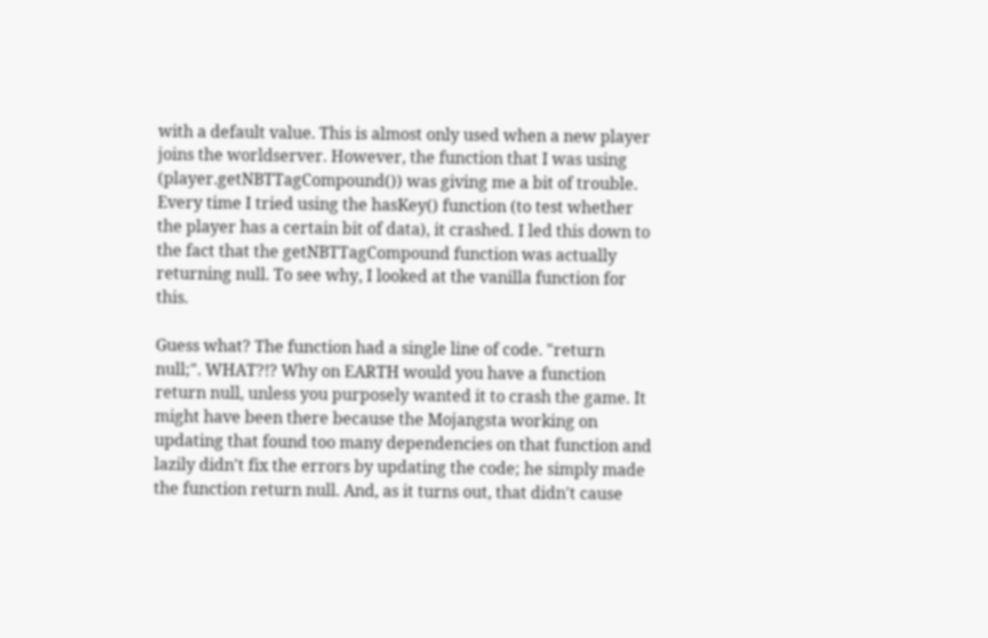with a default value. This is almost only used when a new player joins the worldserver. However, the function that I was using (player.getNBTTagCompound()) was giving me a bit of trouble. Every time I tried using the hasKey() function (to test whether the player has a certain bit of data), it crashed. I led this down to the fact that the getNBTTagCompound function was actually returning null. To see why, I looked at the vanilla function for this.

Guess what? The function had a single line of code. "return null;". WHAT?!? Why on EARTH would you have a function return null, unless you purposely wanted it to crash the game. It might have been there because the Mojangsta working on updating that found too many dependencies on that function and lazily didn't fix the errors by updating the code; he simply made the function return null. And, as it turns out, that didn't cause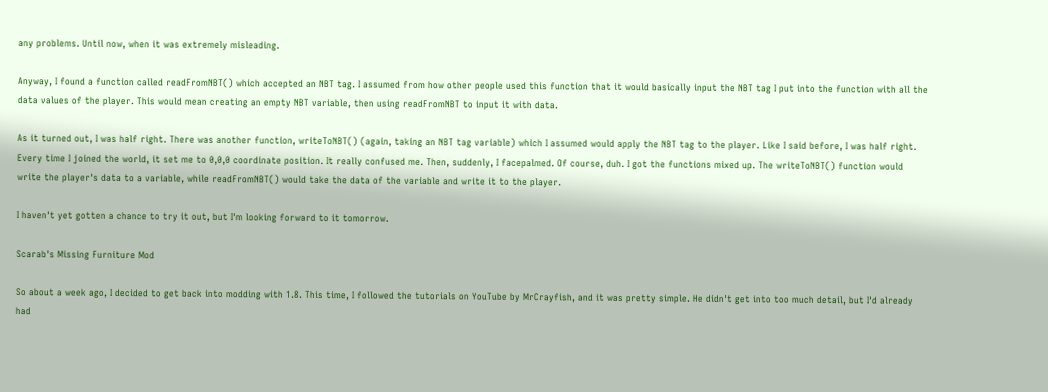any problems. Until now, when it was extremely misleading.

Anyway, I found a function called readFromNBT() which accepted an NBT tag. I assumed from how other people used this function that it would basically input the NBT tag I put into the function with all the data values of the player. This would mean creating an empty NBT variable, then using readFromNBT to input it with data.

As it turned out, I was half right. There was another function, writeToNBT() (again, taking an NBT tag variable) which I assumed would apply the NBT tag to the player. Like I said before, I was half right. Every time I joined the world, it set me to 0,0,0 coordinate position. It really confused me. Then, suddenly, I facepalmed. Of course, duh. I got the functions mixed up. The writeToNBT() function would write the player's data to a variable, while readFromNBT() would take the data of the variable and write it to the player.

I haven't yet gotten a chance to try it out, but I'm looking forward to it tomorrow.

Scarab's Missing Furniture Mod

So about a week ago, I decided to get back into modding with 1.8. This time, I followed the tutorials on YouTube by MrCrayfish, and it was pretty simple. He didn't get into too much detail, but I'd already had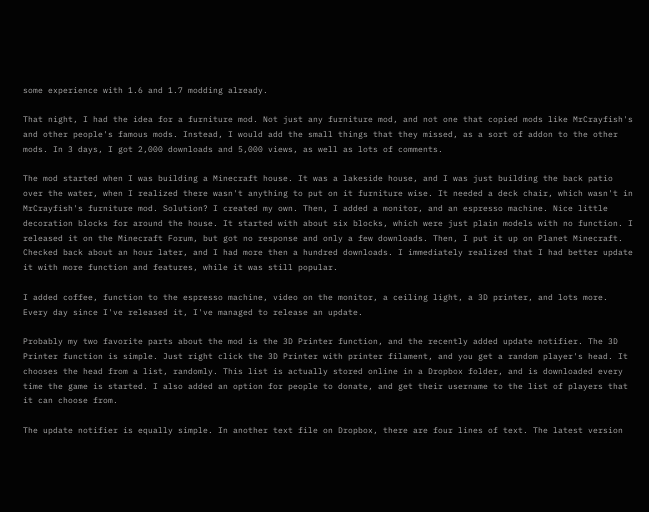some experience with 1.6 and 1.7 modding already.

That night, I had the idea for a furniture mod. Not just any furniture mod, and not one that copied mods like MrCrayfish's and other people's famous mods. Instead, I would add the small things that they missed, as a sort of addon to the other mods. In 3 days, I got 2,000 downloads and 5,000 views, as well as lots of comments.

The mod started when I was building a Minecraft house. It was a lakeside house, and I was just building the back patio over the water, when I realized there wasn't anything to put on it furniture wise. It needed a deck chair, which wasn't in MrCrayfish's furniture mod. Solution? I created my own. Then, I added a monitor, and an espresso machine. Nice little decoration blocks for around the house. It started with about six blocks, which were just plain models with no function. I released it on the Minecraft Forum, but got no response and only a few downloads. Then, I put it up on Planet Minecraft. Checked back about an hour later, and I had more then a hundred downloads. I immediately realized that I had better update it with more function and features, while it was still popular.

I added coffee, function to the espresso machine, video on the monitor, a ceiling light, a 3D printer, and lots more. Every day since I've released it, I've managed to release an update.

Probably my two favorite parts about the mod is the 3D Printer function, and the recently added update notifier. The 3D Printer function is simple. Just right click the 3D Printer with printer filament, and you get a random player's head. It chooses the head from a list, randomly. This list is actually stored online in a Dropbox folder, and is downloaded every time the game is started. I also added an option for people to donate, and get their username to the list of players that it can choose from.

The update notifier is equally simple. In another text file on Dropbox, there are four lines of text. The latest version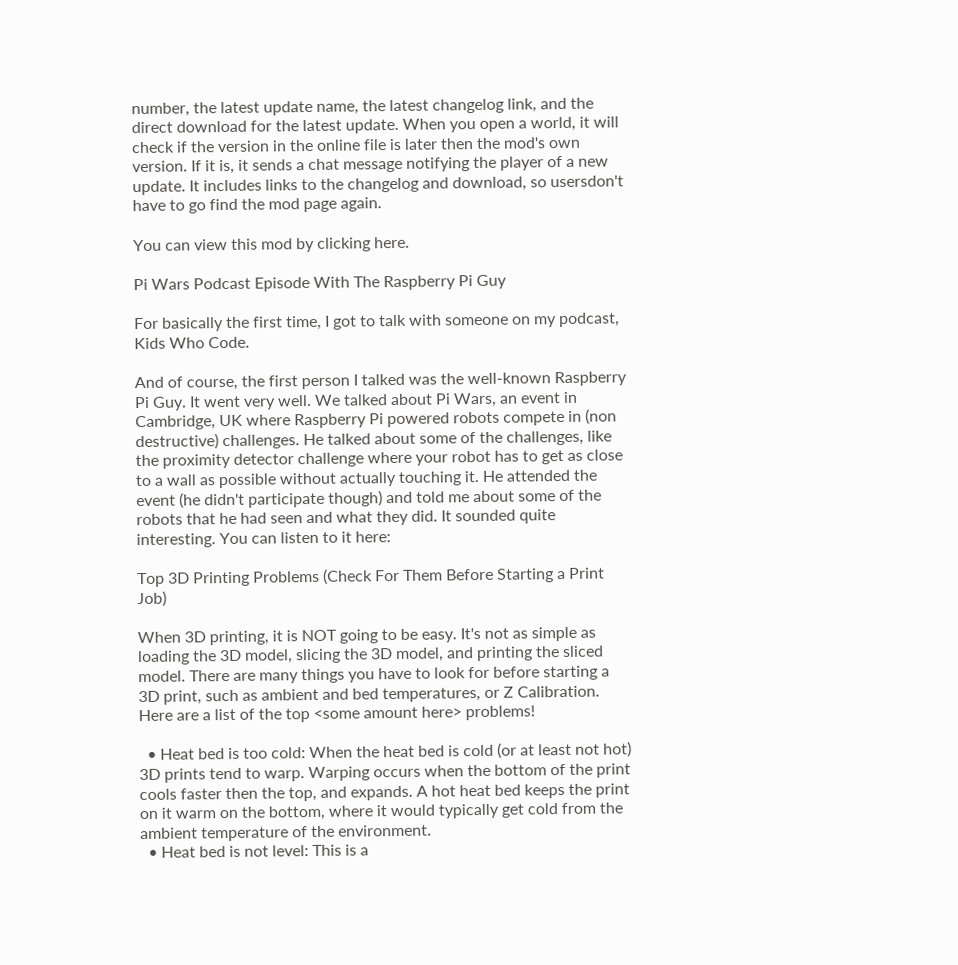number, the latest update name, the latest changelog link, and the direct download for the latest update. When you open a world, it will check if the version in the online file is later then the mod's own version. If it is, it sends a chat message notifying the player of a new update. It includes links to the changelog and download, so usersdon't have to go find the mod page again.

You can view this mod by clicking here.

Pi Wars Podcast Episode With The Raspberry Pi Guy

For basically the first time, I got to talk with someone on my podcast, Kids Who Code.

And of course, the first person I talked was the well-known Raspberry Pi Guy. It went very well. We talked about Pi Wars, an event in Cambridge, UK where Raspberry Pi powered robots compete in (non destructive) challenges. He talked about some of the challenges, like the proximity detector challenge where your robot has to get as close to a wall as possible without actually touching it. He attended the event (he didn't participate though) and told me about some of the robots that he had seen and what they did. It sounded quite interesting. You can listen to it here:

Top 3D Printing Problems (Check For Them Before Starting a Print Job)

When 3D printing, it is NOT going to be easy. It's not as simple as loading the 3D model, slicing the 3D model, and printing the sliced model. There are many things you have to look for before starting a 3D print, such as ambient and bed temperatures, or Z Calibration. Here are a list of the top <some amount here> problems!

  • Heat bed is too cold: When the heat bed is cold (or at least not hot) 3D prints tend to warp. Warping occurs when the bottom of the print cools faster then the top, and expands. A hot heat bed keeps the print on it warm on the bottom, where it would typically get cold from the ambient temperature of the environment.
  • Heat bed is not level: This is a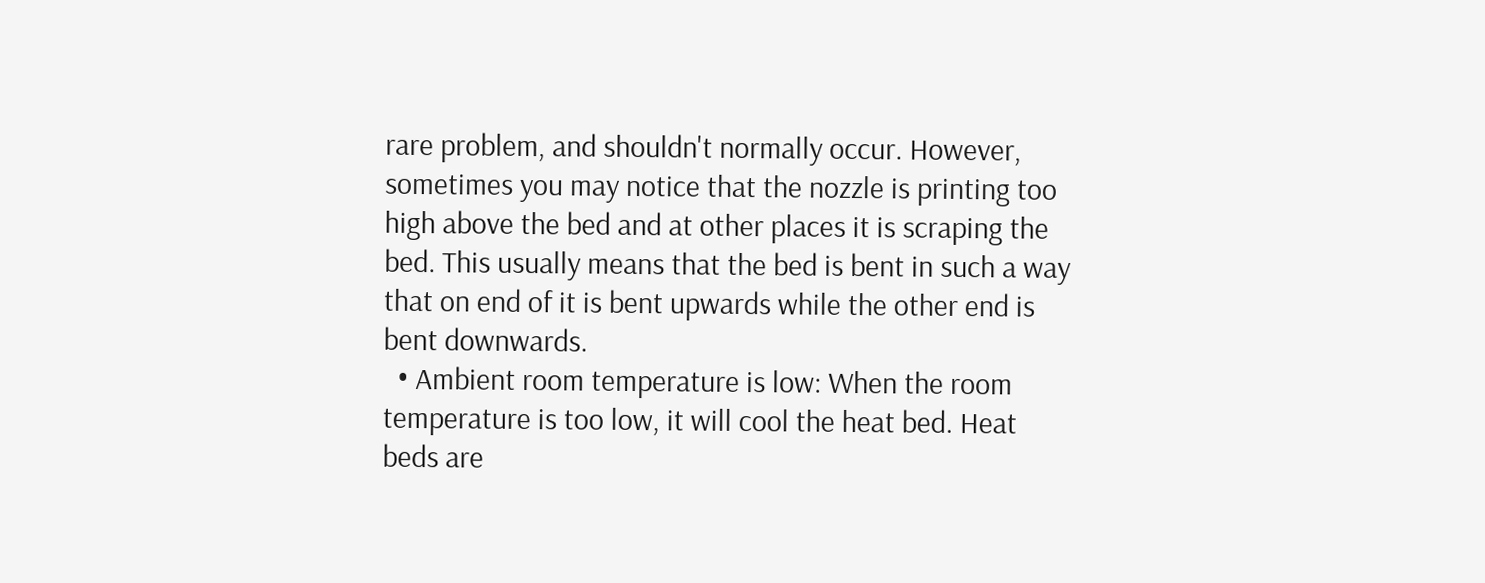rare problem, and shouldn't normally occur. However, sometimes you may notice that the nozzle is printing too high above the bed and at other places it is scraping the bed. This usually means that the bed is bent in such a way that on end of it is bent upwards while the other end is bent downwards.
  • Ambient room temperature is low: When the room temperature is too low, it will cool the heat bed. Heat beds are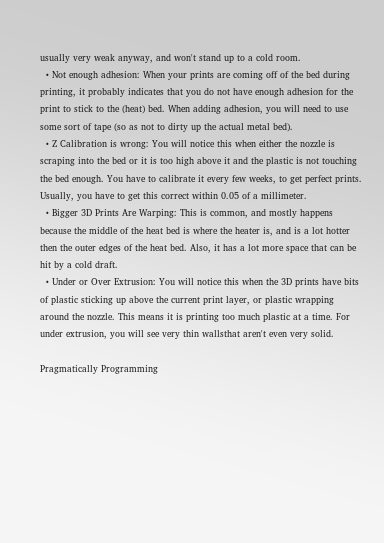usually very weak anyway, and won't stand up to a cold room.
  • Not enough adhesion: When your prints are coming off of the bed during printing, it probably indicates that you do not have enough adhesion for the print to stick to the (heat) bed. When adding adhesion, you will need to use some sort of tape (so as not to dirty up the actual metal bed).
  • Z Calibration is wrong: You will notice this when either the nozzle is scraping into the bed or it is too high above it and the plastic is not touching the bed enough. You have to calibrate it every few weeks, to get perfect prints. Usually, you have to get this correct within 0.05 of a millimeter.
  • Bigger 3D Prints Are Warping: This is common, and mostly happens because the middle of the heat bed is where the heater is, and is a lot hotter then the outer edges of the heat bed. Also, it has a lot more space that can be hit by a cold draft.
  • Under or Over Extrusion: You will notice this when the 3D prints have bits of plastic sticking up above the current print layer, or plastic wrapping around the nozzle. This means it is printing too much plastic at a time. For under extrusion, you will see very thin wallsthat aren't even very solid.

Pragmatically Programming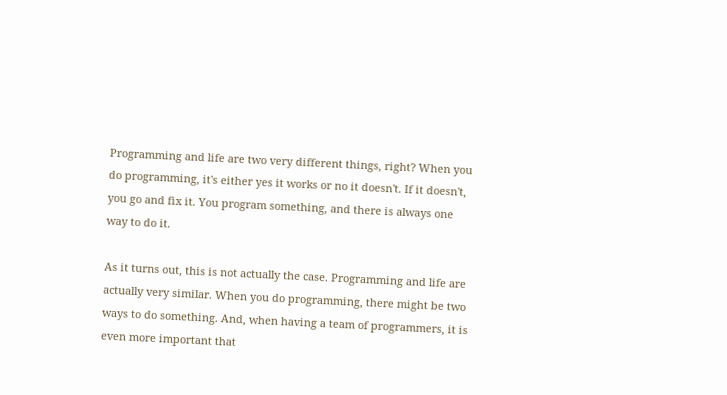Programming and life are two very different things, right? When you do programming, it's either yes it works or no it doesn't. If it doesn't, you go and fix it. You program something, and there is always one way to do it.

As it turns out, this is not actually the case. Programming and life are actually very similar. When you do programming, there might be two ways to do something. And, when having a team of programmers, it is even more important that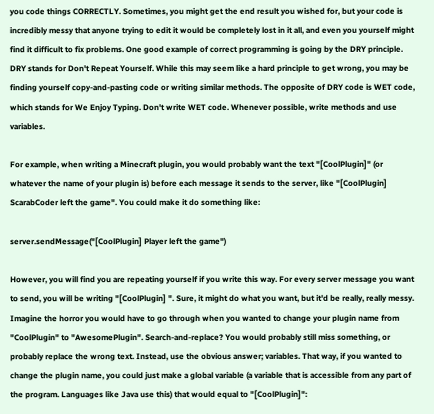you code things CORRECTLY. Sometimes, you might get the end result you wished for, but your code is incredibly messy that anyone trying to edit it would be completely lost in it all, and even you yourself might find it difficult to fix problems. One good example of correct programming is going by the DRY principle. DRY stands for Don't Repeat Yourself. While this may seem like a hard principle to get wrong, you may be finding yourself copy-and-pasting code or writing similar methods. The opposite of DRY code is WET code, which stands for We Enjoy Typing. Don't write WET code. Whenever possible, write methods and use variables.

For example, when writing a Minecraft plugin, you would probably want the text "[CoolPlugin]" (or whatever the name of your plugin is) before each message it sends to the server, like "[CoolPlugin] ScarabCoder left the game". You could make it do something like:

server.sendMessage("[CoolPlugin] Player left the game")

However, you will find you are repeating yourself if you write this way. For every server message you want to send, you will be writing "[CoolPlugin] ". Sure, it might do what you want, but it'd be really, really messy. Imagine the horror you would have to go through when you wanted to change your plugin name from "CoolPlugin" to "AwesomePlugin". Search-and-replace? You would probably still miss something, or probably replace the wrong text. Instead, use the obvious answer; variables. That way, if you wanted to change the plugin name, you could just make a global variable (a variable that is accessible from any part of the program. Languages like Java use this) that would equal to "[CoolPlugin]":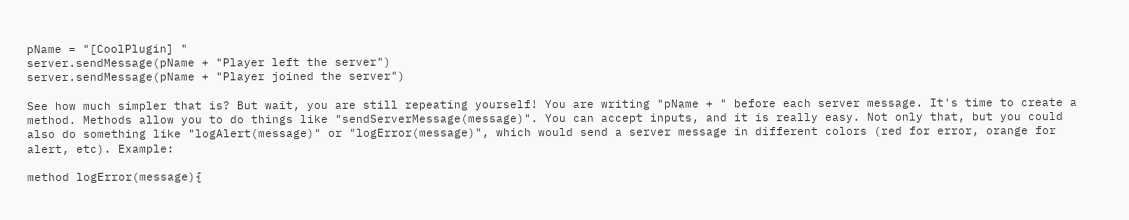pName = "[CoolPlugin] "
server.sendMessage(pName + "Player left the server")
server.sendMessage(pName + "Player joined the server")

See how much simpler that is? But wait, you are still repeating yourself! You are writing "pName + " before each server message. It's time to create a method. Methods allow you to do things like "sendServerMessage(message)". You can accept inputs, and it is really easy. Not only that, but you could also do something like "logAlert(message)" or "logError(message)", which would send a server message in different colors (red for error, orange for alert, etc). Example:

method logError(message){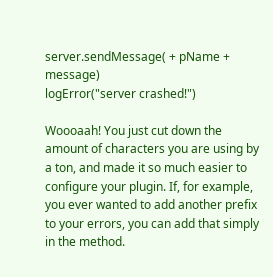server.sendMessage( + pName + message)
logError("server crashed!")

Woooaah! You just cut down the amount of characters you are using by a ton, and made it so much easier to configure your plugin. If, for example, you ever wanted to add another prefix to your errors, you can add that simply in the method.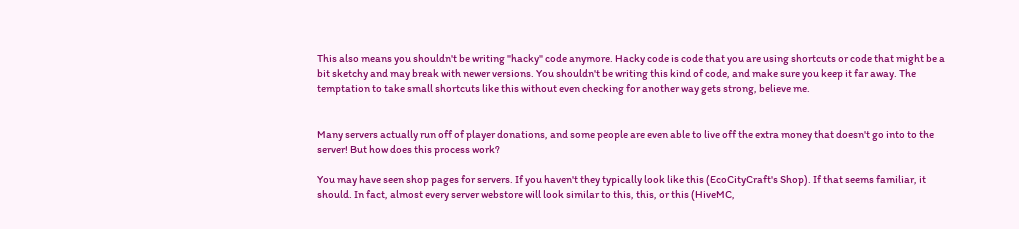This also means you shouldn't be writing "hacky" code anymore. Hacky code is code that you are using shortcuts or code that might be a bit sketchy and may break with newer versions. You shouldn't be writing this kind of code, and make sure you keep it far away. The temptation to take small shortcuts like this without even checking for another way gets strong, believe me.


Many servers actually run off of player donations, and some people are even able to live off the extra money that doesn't go into to the server! But how does this process work?

You may have seen shop pages for servers. If you haven't they typically look like this (EcoCityCraft's Shop). If that seems familiar, it should. In fact, almost every server webstore will look similar to this, this, or this (HiveMC,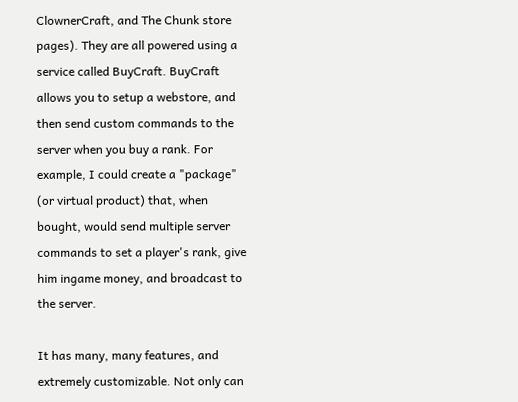ClownerCraft, and The Chunk store pages). They are all powered using a service called BuyCraft. BuyCraft allows you to setup a webstore, and then send custom commands to the server when you buy a rank. For example, I could create a "package" (or virtual product) that, when bought, would send multiple server commands to set a player's rank, give him ingame money, and broadcast to the server.

It has many, many features, and extremely customizable. Not only can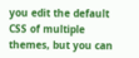you edit the default CSS of multiple themes, but you can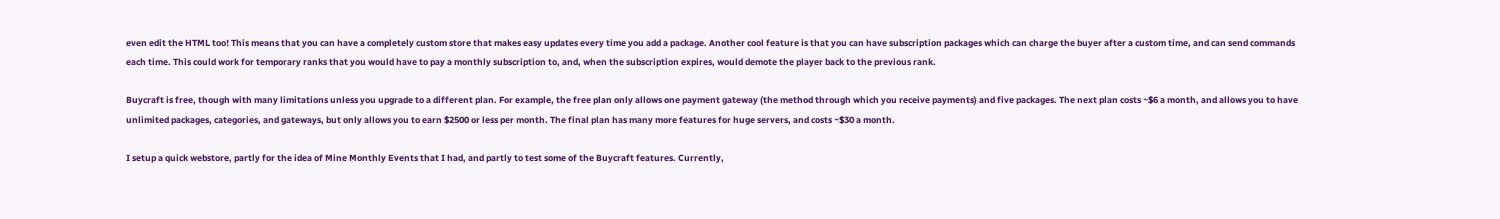even edit the HTML too! This means that you can have a completely custom store that makes easy updates every time you add a package. Another cool feature is that you can have subscription packages which can charge the buyer after a custom time, and can send commands each time. This could work for temporary ranks that you would have to pay a monthly subscription to, and, when the subscription expires, would demote the player back to the previous rank.

Buycraft is free, though with many limitations unless you upgrade to a different plan. For example, the free plan only allows one payment gateway (the method through which you receive payments) and five packages. The next plan costs ~$6 a month, and allows you to have unlimited packages, categories, and gateways, but only allows you to earn $2500 or less per month. The final plan has many more features for huge servers, and costs ~$30 a month.

I setup a quick webstore, partly for the idea of Mine Monthly Events that I had, and partly to test some of the Buycraft features. Currently,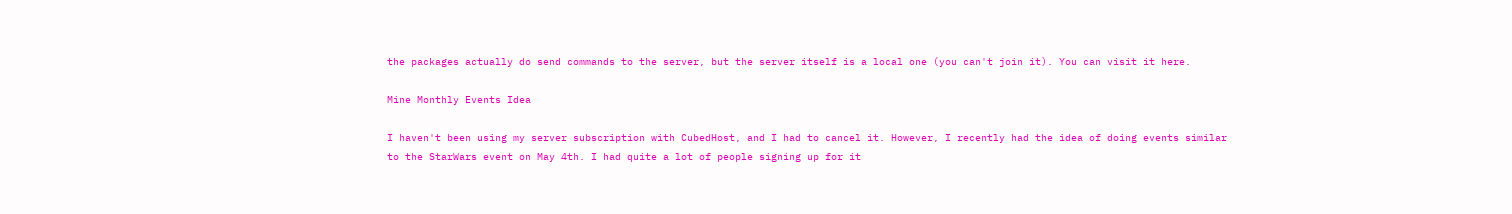the packages actually do send commands to the server, but the server itself is a local one (you can't join it). You can visit it here.

Mine Monthly Events Idea

I haven't been using my server subscription with CubedHost, and I had to cancel it. However, I recently had the idea of doing events similar to the StarWars event on May 4th. I had quite a lot of people signing up for it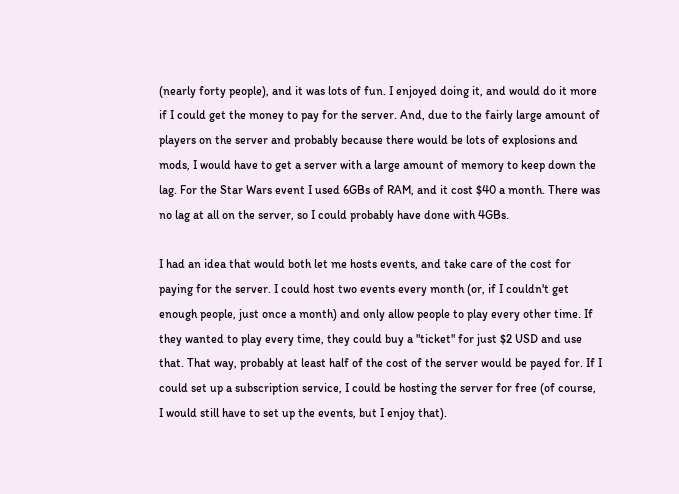(nearly forty people), and it was lots of fun. I enjoyed doing it, and would do it more if I could get the money to pay for the server. And, due to the fairly large amount of players on the server and probably because there would be lots of explosions and mods, I would have to get a server with a large amount of memory to keep down the lag. For the Star Wars event I used 6GBs of RAM, and it cost $40 a month. There was no lag at all on the server, so I could probably have done with 4GBs.

I had an idea that would both let me hosts events, and take care of the cost for paying for the server. I could host two events every month (or, if I couldn't get enough people, just once a month) and only allow people to play every other time. If they wanted to play every time, they could buy a "ticket" for just $2 USD and use that. That way, probably at least half of the cost of the server would be payed for. If I could set up a subscription service, I could be hosting the server for free (of course, I would still have to set up the events, but I enjoy that).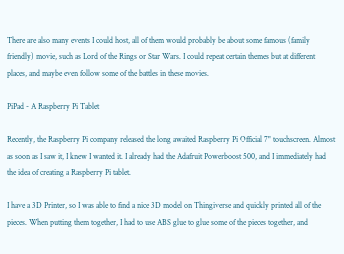There are also many events I could host, all of them would probably be about some famous (family friendly) movie, such as Lord of the Rings or Star Wars. I could repeat certain themes but at different places, and maybe even follow some of the battles in these movies.

PiPad - A Raspberry Pi Tablet

Recently, the Raspberry Pi company released the long awaited Raspberry Pi Official 7" touchscreen. Almost as soon as I saw it, I knew I wanted it. I already had the Adafruit Powerboost 500, and I immediately had the idea of creating a Raspberry Pi tablet.

I have a 3D Printer, so I was able to find a nice 3D model on Thingiverse and quickly printed all of the pieces. When putting them together, I had to use ABS glue to glue some of the pieces together, and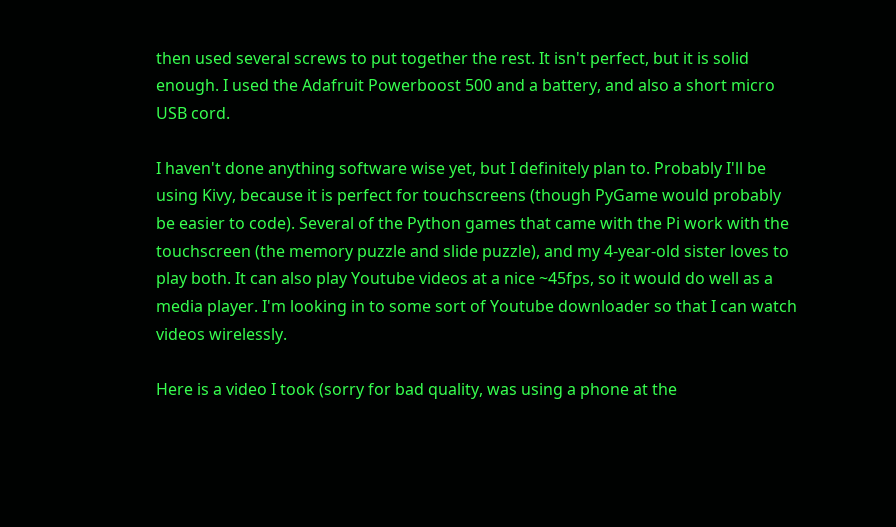then used several screws to put together the rest. It isn't perfect, but it is solid enough. I used the Adafruit Powerboost 500 and a battery, and also a short micro USB cord.

I haven't done anything software wise yet, but I definitely plan to. Probably I'll be using Kivy, because it is perfect for touchscreens (though PyGame would probably be easier to code). Several of the Python games that came with the Pi work with the touchscreen (the memory puzzle and slide puzzle), and my 4-year-old sister loves to play both. It can also play Youtube videos at a nice ~45fps, so it would do well as a media player. I'm looking in to some sort of Youtube downloader so that I can watch videos wirelessly.

Here is a video I took (sorry for bad quality, was using a phone at the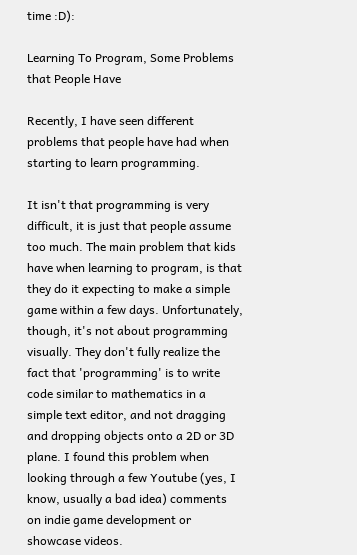time :D):

Learning To Program, Some Problems that People Have

Recently, I have seen different problems that people have had when starting to learn programming.

It isn't that programming is very difficult, it is just that people assume too much. The main problem that kids have when learning to program, is that they do it expecting to make a simple game within a few days. Unfortunately, though, it's not about programming visually. They don't fully realize the fact that 'programming' is to write code similar to mathematics in a simple text editor, and not dragging and dropping objects onto a 2D or 3D plane. I found this problem when looking through a few Youtube (yes, I know, usually a bad idea) comments on indie game development or showcase videos.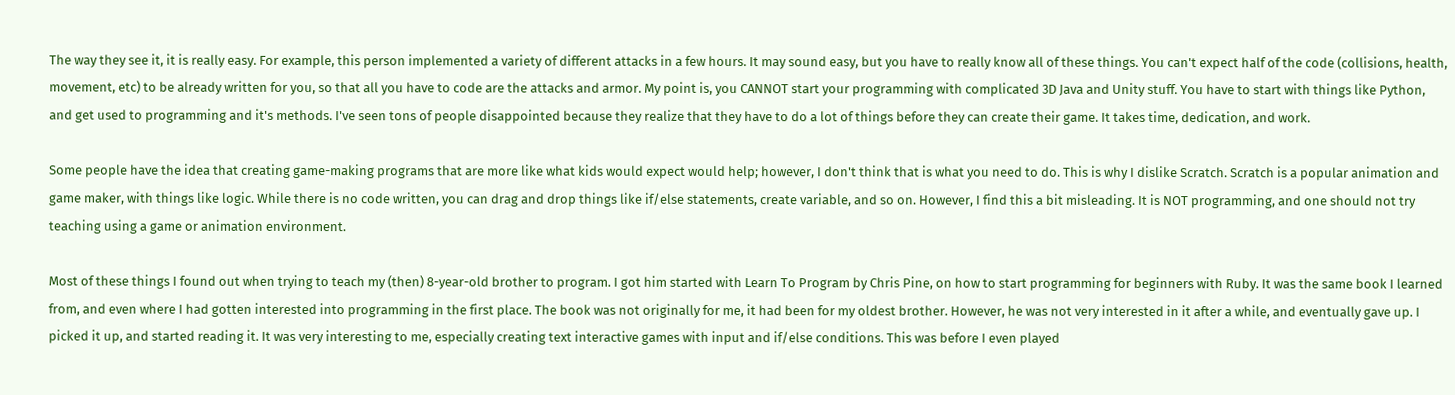The way they see it, it is really easy. For example, this person implemented a variety of different attacks in a few hours. It may sound easy, but you have to really know all of these things. You can't expect half of the code (collisions, health, movement, etc) to be already written for you, so that all you have to code are the attacks and armor. My point is, you CANNOT start your programming with complicated 3D Java and Unity stuff. You have to start with things like Python, and get used to programming and it's methods. I've seen tons of people disappointed because they realize that they have to do a lot of things before they can create their game. It takes time, dedication, and work.

Some people have the idea that creating game-making programs that are more like what kids would expect would help; however, I don't think that is what you need to do. This is why I dislike Scratch. Scratch is a popular animation and game maker, with things like logic. While there is no code written, you can drag and drop things like if/else statements, create variable, and so on. However, I find this a bit misleading. It is NOT programming, and one should not try teaching using a game or animation environment.

Most of these things I found out when trying to teach my (then) 8-year-old brother to program. I got him started with Learn To Program by Chris Pine, on how to start programming for beginners with Ruby. It was the same book I learned from, and even where I had gotten interested into programming in the first place. The book was not originally for me, it had been for my oldest brother. However, he was not very interested in it after a while, and eventually gave up. I picked it up, and started reading it. It was very interesting to me, especially creating text interactive games with input and if/else conditions. This was before I even played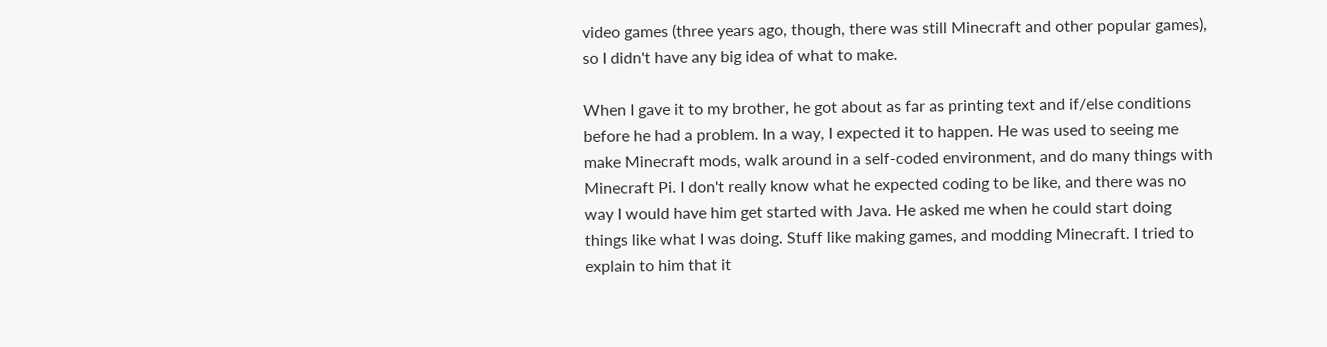video games (three years ago, though, there was still Minecraft and other popular games), so I didn't have any big idea of what to make.

When I gave it to my brother, he got about as far as printing text and if/else conditions before he had a problem. In a way, I expected it to happen. He was used to seeing me make Minecraft mods, walk around in a self-coded environment, and do many things with Minecraft Pi. I don't really know what he expected coding to be like, and there was no way I would have him get started with Java. He asked me when he could start doing things like what I was doing. Stuff like making games, and modding Minecraft. I tried to explain to him that it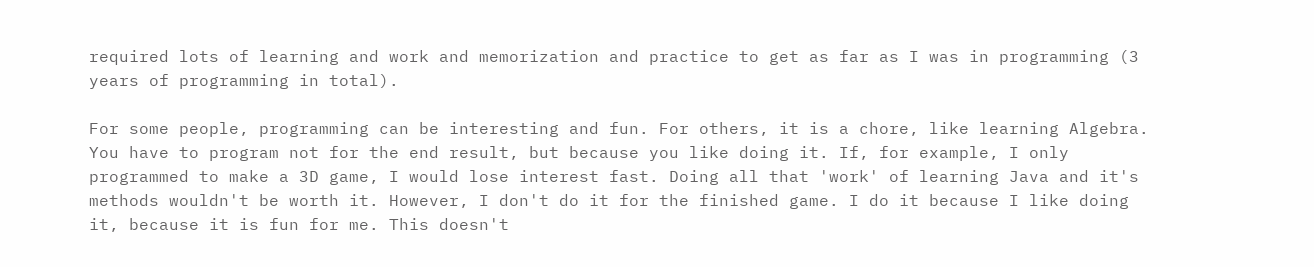required lots of learning and work and memorization and practice to get as far as I was in programming (3 years of programming in total).

For some people, programming can be interesting and fun. For others, it is a chore, like learning Algebra. You have to program not for the end result, but because you like doing it. If, for example, I only programmed to make a 3D game, I would lose interest fast. Doing all that 'work' of learning Java and it's methods wouldn't be worth it. However, I don't do it for the finished game. I do it because I like doing it, because it is fun for me. This doesn't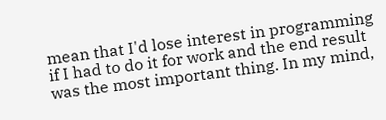mean that I'd lose interest in programming if I had to do it for work and the end result was the most important thing. In my mind,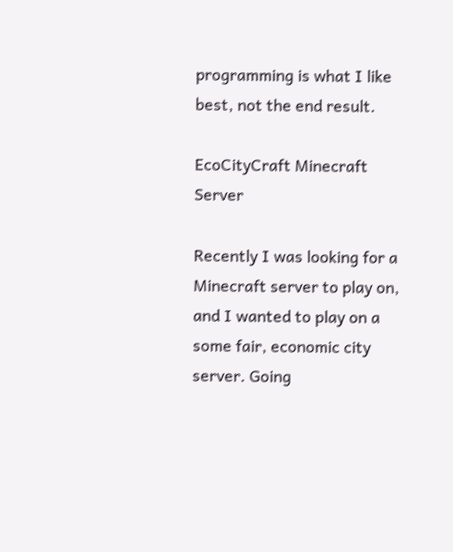programming is what I like best, not the end result.

EcoCityCraft Minecraft Server

Recently I was looking for a Minecraft server to play on, and I wanted to play on a some fair, economic city server. Going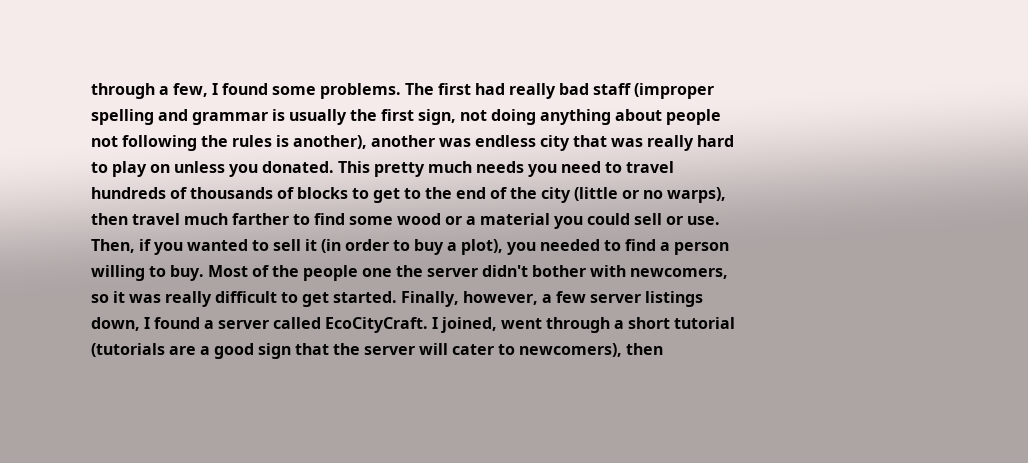through a few, I found some problems. The first had really bad staff (improper spelling and grammar is usually the first sign, not doing anything about people not following the rules is another), another was endless city that was really hard to play on unless you donated. This pretty much needs you need to travel hundreds of thousands of blocks to get to the end of the city (little or no warps), then travel much farther to find some wood or a material you could sell or use. Then, if you wanted to sell it (in order to buy a plot), you needed to find a person willing to buy. Most of the people one the server didn't bother with newcomers, so it was really difficult to get started. Finally, however, a few server listings down, I found a server called EcoCityCraft. I joined, went through a short tutorial (tutorials are a good sign that the server will cater to newcomers), then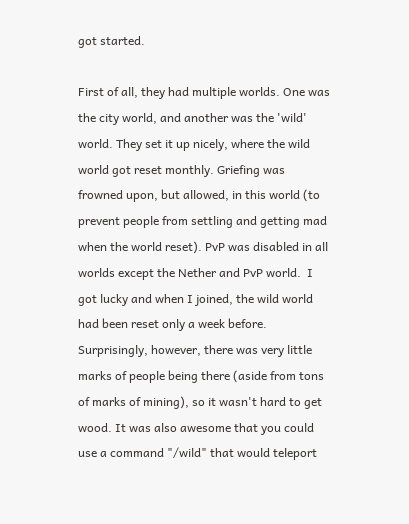got started.

First of all, they had multiple worlds. One was the city world, and another was the 'wild' world. They set it up nicely, where the wild world got reset monthly. Griefing was frowned upon, but allowed, in this world (to prevent people from settling and getting mad when the world reset). PvP was disabled in all worlds except the Nether and PvP world.  I got lucky and when I joined, the wild world had been reset only a week before. Surprisingly, however, there was very little marks of people being there (aside from tons of marks of mining), so it wasn't hard to get wood. It was also awesome that you could use a command "/wild" that would teleport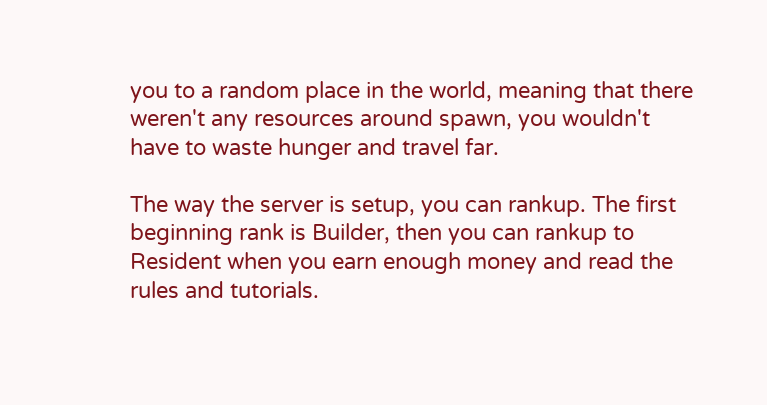you to a random place in the world, meaning that there weren't any resources around spawn, you wouldn't have to waste hunger and travel far.

The way the server is setup, you can rankup. The first beginning rank is Builder, then you can rankup to Resident when you earn enough money and read the rules and tutorials.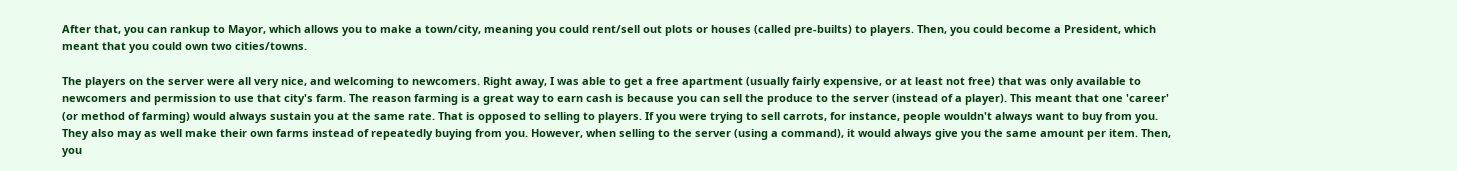After that, you can rankup to Mayor, which allows you to make a town/city, meaning you could rent/sell out plots or houses (called pre-builts) to players. Then, you could become a President, which meant that you could own two cities/towns.

The players on the server were all very nice, and welcoming to newcomers. Right away, I was able to get a free apartment (usually fairly expensive, or at least not free) that was only available to newcomers and permission to use that city's farm. The reason farming is a great way to earn cash is because you can sell the produce to the server (instead of a player). This meant that one 'career' (or method of farming) would always sustain you at the same rate. That is opposed to selling to players. If you were trying to sell carrots, for instance, people wouldn't always want to buy from you. They also may as well make their own farms instead of repeatedly buying from you. However, when selling to the server (using a command), it would always give you the same amount per item. Then, you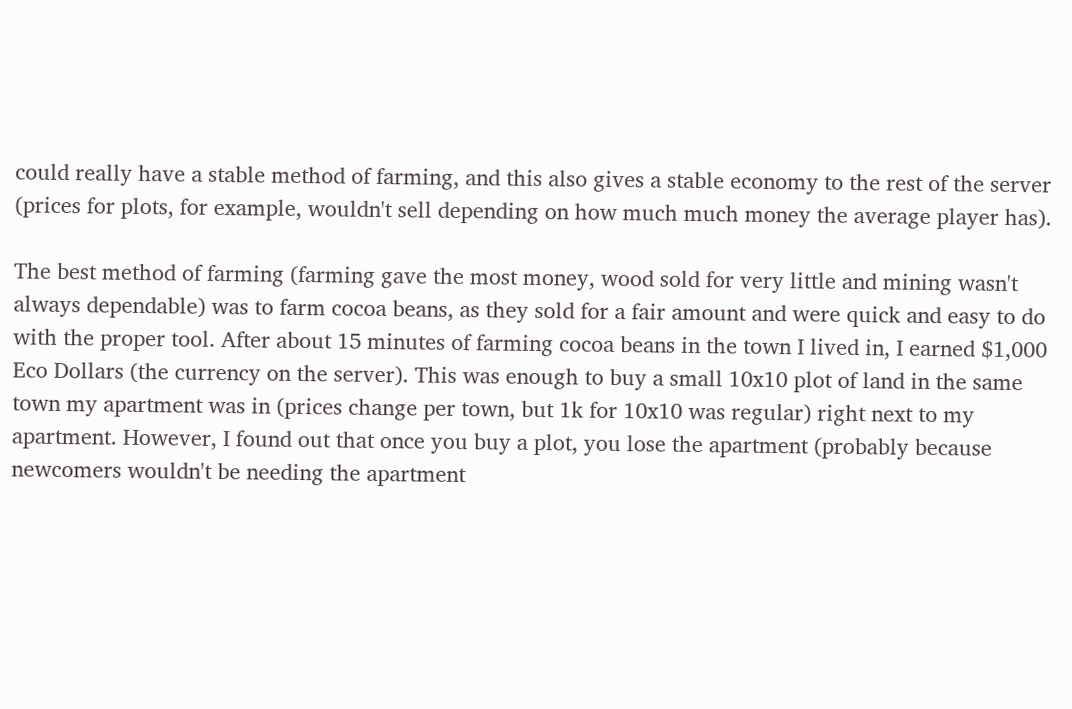could really have a stable method of farming, and this also gives a stable economy to the rest of the server (prices for plots, for example, wouldn't sell depending on how much much money the average player has).

The best method of farming (farming gave the most money, wood sold for very little and mining wasn't always dependable) was to farm cocoa beans, as they sold for a fair amount and were quick and easy to do with the proper tool. After about 15 minutes of farming cocoa beans in the town I lived in, I earned $1,000 Eco Dollars (the currency on the server). This was enough to buy a small 10x10 plot of land in the same town my apartment was in (prices change per town, but 1k for 10x10 was regular) right next to my apartment. However, I found out that once you buy a plot, you lose the apartment (probably because newcomers wouldn't be needing the apartment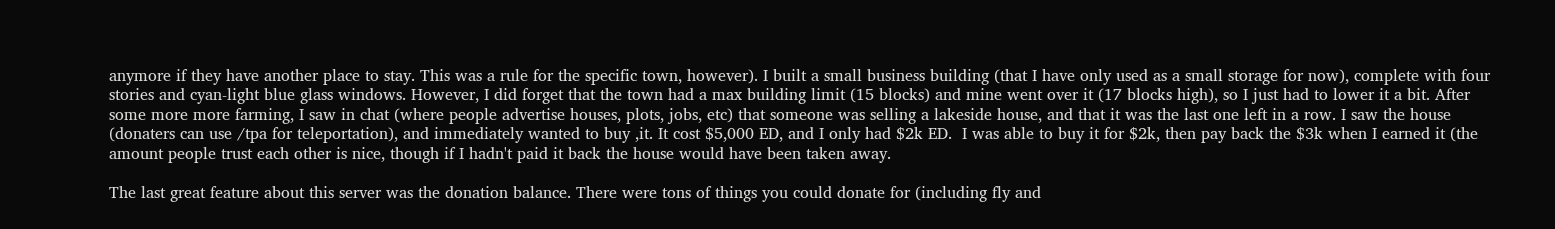anymore if they have another place to stay. This was a rule for the specific town, however). I built a small business building (that I have only used as a small storage for now), complete with four stories and cyan-light blue glass windows. However, I did forget that the town had a max building limit (15 blocks) and mine went over it (17 blocks high), so I just had to lower it a bit. After some more more farming, I saw in chat (where people advertise houses, plots, jobs, etc) that someone was selling a lakeside house, and that it was the last one left in a row. I saw the house (donaters can use /tpa for teleportation), and immediately wanted to buy ,it. It cost $5,000 ED, and I only had $2k ED.  I was able to buy it for $2k, then pay back the $3k when I earned it (the amount people trust each other is nice, though if I hadn't paid it back the house would have been taken away.

The last great feature about this server was the donation balance. There were tons of things you could donate for (including fly and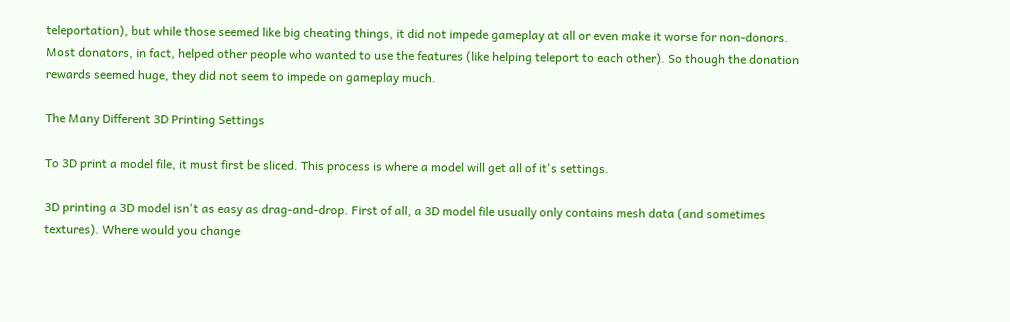teleportation), but while those seemed like big cheating things, it did not impede gameplay at all or even make it worse for non-donors. Most donators, in fact, helped other people who wanted to use the features (like helping teleport to each other). So though the donation rewards seemed huge, they did not seem to impede on gameplay much.

The Many Different 3D Printing Settings

To 3D print a model file, it must first be sliced. This process is where a model will get all of it's settings.

3D printing a 3D model isn't as easy as drag-and-drop. First of all, a 3D model file usually only contains mesh data (and sometimes textures). Where would you change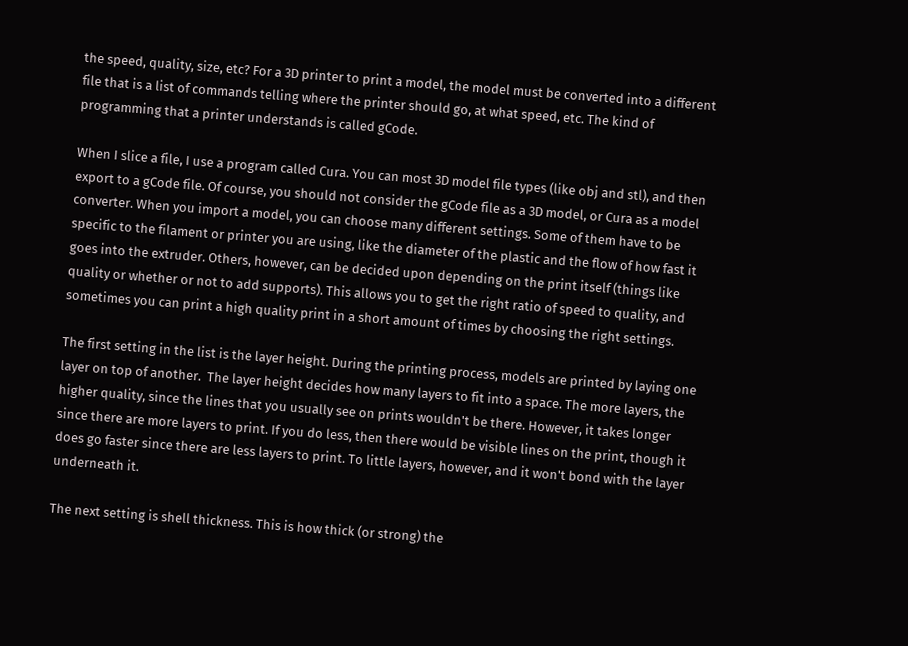the speed, quality, size, etc? For a 3D printer to print a model, the model must be converted into a different file that is a list of commands telling where the printer should go, at what speed, etc. The kind of programming that a printer understands is called gCode.

When I slice a file, I use a program called Cura. You can most 3D model file types (like obj and stl), and then export to a gCode file. Of course, you should not consider the gCode file as a 3D model, or Cura as a model converter. When you import a model, you can choose many different settings. Some of them have to be specific to the filament or printer you are using, like the diameter of the plastic and the flow of how fast it goes into the extruder. Others, however, can be decided upon depending on the print itself (things like quality or whether or not to add supports). This allows you to get the right ratio of speed to quality, and sometimes you can print a high quality print in a short amount of times by choosing the right settings.

The first setting in the list is the layer height. During the printing process, models are printed by laying one layer on top of another.  The layer height decides how many layers to fit into a space. The more layers, the higher quality, since the lines that you usually see on prints wouldn't be there. However, it takes longer since there are more layers to print. If you do less, then there would be visible lines on the print, though it does go faster since there are less layers to print. To little layers, however, and it won't bond with the layer underneath it.

The next setting is shell thickness. This is how thick (or strong) the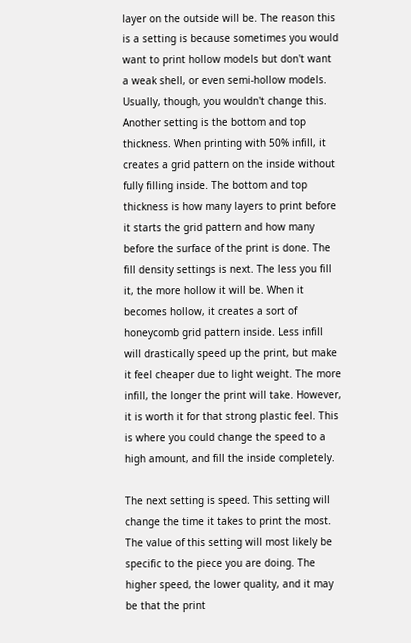layer on the outside will be. The reason this is a setting is because sometimes you would want to print hollow models but don't want a weak shell, or even semi-hollow models. Usually, though, you wouldn't change this. Another setting is the bottom and top thickness. When printing with 50% infill, it creates a grid pattern on the inside without fully filling inside. The bottom and top thickness is how many layers to print before it starts the grid pattern and how many before the surface of the print is done. The fill density settings is next. The less you fill it, the more hollow it will be. When it becomes hollow, it creates a sort of honeycomb grid pattern inside. Less infill will drastically speed up the print, but make it feel cheaper due to light weight. The more infill, the longer the print will take. However, it is worth it for that strong plastic feel. This is where you could change the speed to a high amount, and fill the inside completely.

The next setting is speed. This setting will change the time it takes to print the most. The value of this setting will most likely be specific to the piece you are doing. The higher speed, the lower quality, and it may be that the print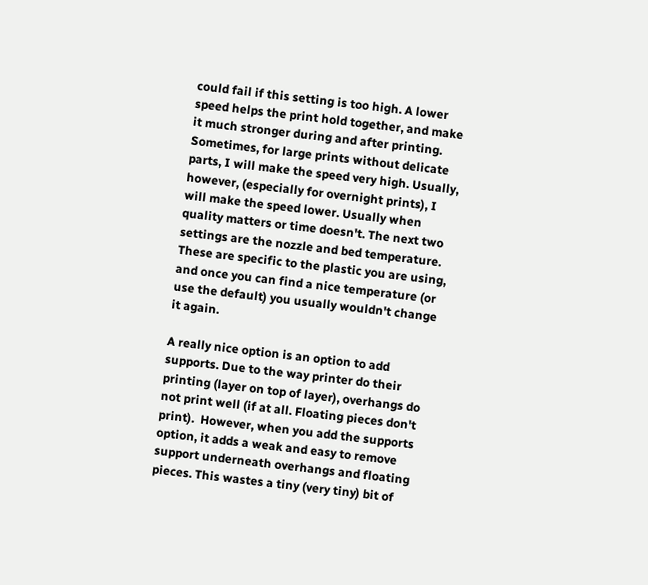could fail if this setting is too high. A lower speed helps the print hold together, and make it much stronger during and after printing. Sometimes, for large prints without delicate parts, I will make the speed very high. Usually, however, (especially for overnight prints), I will make the speed lower. Usually when quality matters or time doesn't. The next two settings are the nozzle and bed temperature. These are specific to the plastic you are using, and once you can find a nice temperature (or use the default) you usually wouldn't change it again.

A really nice option is an option to add supports. Due to the way printer do their printing (layer on top of layer), overhangs do not print well (if at all. Floating pieces don't print).  However, when you add the supports option, it adds a weak and easy to remove support underneath overhangs and floating pieces. This wastes a tiny (very tiny) bit of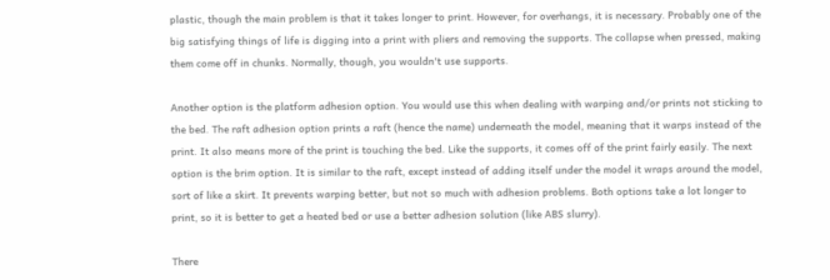plastic, though the main problem is that it takes longer to print. However, for overhangs, it is necessary. Probably one of the big satisfying things of life is digging into a print with pliers and removing the supports. The collapse when pressed, making them come off in chunks. Normally, though, you wouldn't use supports.

Another option is the platform adhesion option. You would use this when dealing with warping and/or prints not sticking to the bed. The raft adhesion option prints a raft (hence the name) underneath the model, meaning that it warps instead of the print. It also means more of the print is touching the bed. Like the supports, it comes off of the print fairly easily. The next option is the brim option. It is similar to the raft, except instead of adding itself under the model it wraps around the model, sort of like a skirt. It prevents warping better, but not so much with adhesion problems. Both options take a lot longer to print, so it is better to get a heated bed or use a better adhesion solution (like ABS slurry).

There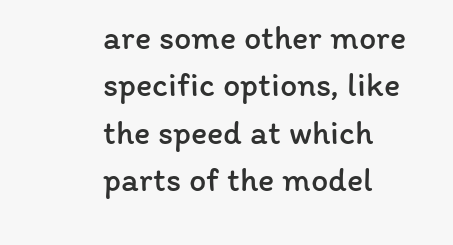are some other more specific options, like the speed at which parts of the model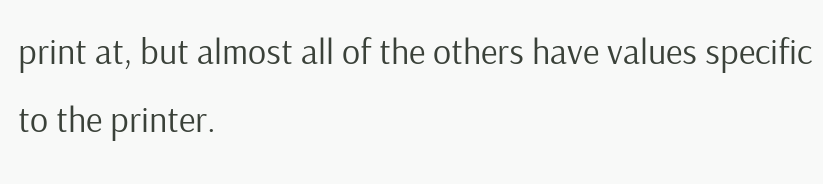print at, but almost all of the others have values specific to the printer.